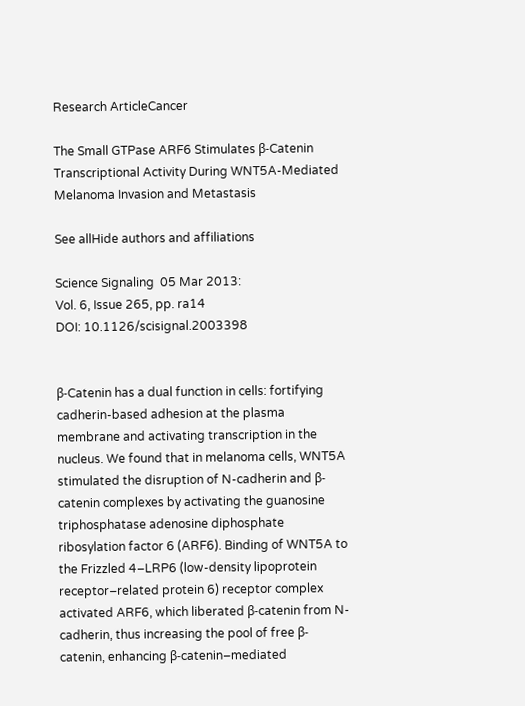Research ArticleCancer

The Small GTPase ARF6 Stimulates β-Catenin Transcriptional Activity During WNT5A-Mediated Melanoma Invasion and Metastasis

See allHide authors and affiliations

Science Signaling  05 Mar 2013:
Vol. 6, Issue 265, pp. ra14
DOI: 10.1126/scisignal.2003398


β-Catenin has a dual function in cells: fortifying cadherin-based adhesion at the plasma membrane and activating transcription in the nucleus. We found that in melanoma cells, WNT5A stimulated the disruption of N-cadherin and β-catenin complexes by activating the guanosine triphosphatase adenosine diphosphate ribosylation factor 6 (ARF6). Binding of WNT5A to the Frizzled 4–LRP6 (low-density lipoprotein receptor–related protein 6) receptor complex activated ARF6, which liberated β-catenin from N-cadherin, thus increasing the pool of free β-catenin, enhancing β-catenin–mediated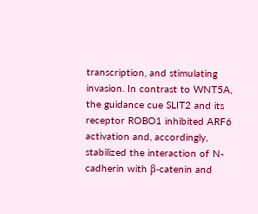transcription, and stimulating invasion. In contrast to WNT5A, the guidance cue SLIT2 and its receptor ROBO1 inhibited ARF6 activation and, accordingly, stabilized the interaction of N-cadherin with β-catenin and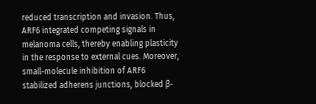reduced transcription and invasion. Thus, ARF6 integrated competing signals in melanoma cells, thereby enabling plasticity in the response to external cues. Moreover, small-molecule inhibition of ARF6 stabilized adherens junctions, blocked β-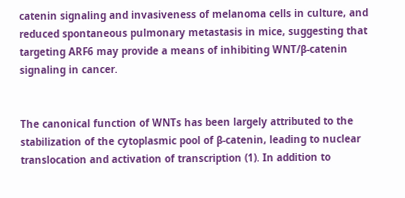catenin signaling and invasiveness of melanoma cells in culture, and reduced spontaneous pulmonary metastasis in mice, suggesting that targeting ARF6 may provide a means of inhibiting WNT/β-catenin signaling in cancer.


The canonical function of WNTs has been largely attributed to the stabilization of the cytoplasmic pool of β-catenin, leading to nuclear translocation and activation of transcription (1). In addition to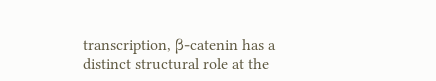transcription, β-catenin has a distinct structural role at the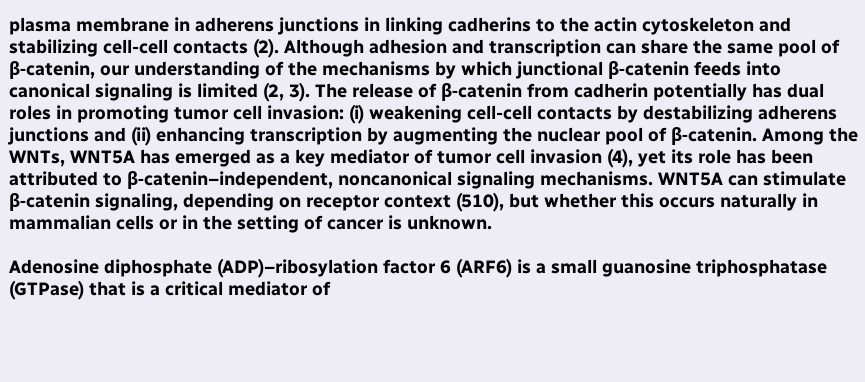plasma membrane in adherens junctions in linking cadherins to the actin cytoskeleton and stabilizing cell-cell contacts (2). Although adhesion and transcription can share the same pool of β-catenin, our understanding of the mechanisms by which junctional β-catenin feeds into canonical signaling is limited (2, 3). The release of β-catenin from cadherin potentially has dual roles in promoting tumor cell invasion: (i) weakening cell-cell contacts by destabilizing adherens junctions and (ii) enhancing transcription by augmenting the nuclear pool of β-catenin. Among the WNTs, WNT5A has emerged as a key mediator of tumor cell invasion (4), yet its role has been attributed to β-catenin–independent, noncanonical signaling mechanisms. WNT5A can stimulate β-catenin signaling, depending on receptor context (510), but whether this occurs naturally in mammalian cells or in the setting of cancer is unknown.

Adenosine diphosphate (ADP)–ribosylation factor 6 (ARF6) is a small guanosine triphosphatase (GTPase) that is a critical mediator of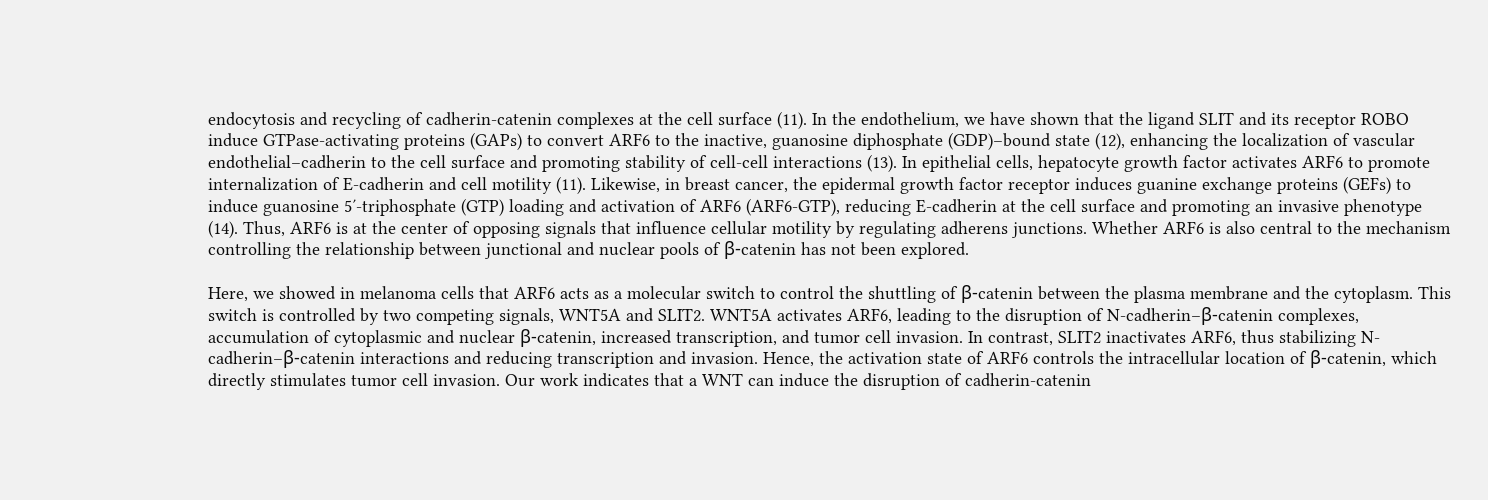endocytosis and recycling of cadherin-catenin complexes at the cell surface (11). In the endothelium, we have shown that the ligand SLIT and its receptor ROBO induce GTPase-activating proteins (GAPs) to convert ARF6 to the inactive, guanosine diphosphate (GDP)–bound state (12), enhancing the localization of vascular endothelial–cadherin to the cell surface and promoting stability of cell-cell interactions (13). In epithelial cells, hepatocyte growth factor activates ARF6 to promote internalization of E-cadherin and cell motility (11). Likewise, in breast cancer, the epidermal growth factor receptor induces guanine exchange proteins (GEFs) to induce guanosine 5′-triphosphate (GTP) loading and activation of ARF6 (ARF6-GTP), reducing E-cadherin at the cell surface and promoting an invasive phenotype (14). Thus, ARF6 is at the center of opposing signals that influence cellular motility by regulating adherens junctions. Whether ARF6 is also central to the mechanism controlling the relationship between junctional and nuclear pools of β-catenin has not been explored.

Here, we showed in melanoma cells that ARF6 acts as a molecular switch to control the shuttling of β-catenin between the plasma membrane and the cytoplasm. This switch is controlled by two competing signals, WNT5A and SLIT2. WNT5A activates ARF6, leading to the disruption of N-cadherin–β-catenin complexes, accumulation of cytoplasmic and nuclear β-catenin, increased transcription, and tumor cell invasion. In contrast, SLIT2 inactivates ARF6, thus stabilizing N-cadherin–β-catenin interactions and reducing transcription and invasion. Hence, the activation state of ARF6 controls the intracellular location of β-catenin, which directly stimulates tumor cell invasion. Our work indicates that a WNT can induce the disruption of cadherin-catenin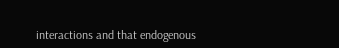interactions and that endogenous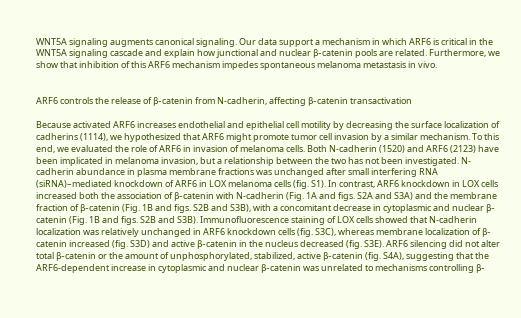WNT5A signaling augments canonical signaling. Our data support a mechanism in which ARF6 is critical in the WNT5A signaling cascade and explain how junctional and nuclear β-catenin pools are related. Furthermore, we show that inhibition of this ARF6 mechanism impedes spontaneous melanoma metastasis in vivo.


ARF6 controls the release of β-catenin from N-cadherin, affecting β-catenin transactivation

Because activated ARF6 increases endothelial and epithelial cell motility by decreasing the surface localization of cadherins (1114), we hypothesized that ARF6 might promote tumor cell invasion by a similar mechanism. To this end, we evaluated the role of ARF6 in invasion of melanoma cells. Both N-cadherin (1520) and ARF6 (2123) have been implicated in melanoma invasion, but a relationship between the two has not been investigated. N-cadherin abundance in plasma membrane fractions was unchanged after small interfering RNA (siRNA)–mediated knockdown of ARF6 in LOX melanoma cells (fig. S1). In contrast, ARF6 knockdown in LOX cells increased both the association of β-catenin with N-cadherin (Fig. 1A and figs. S2A and S3A) and the membrane fraction of β-catenin (Fig. 1B and figs. S2B and S3B), with a concomitant decrease in cytoplasmic and nuclear β-catenin (Fig. 1B and figs. S2B and S3B). Immunofluorescence staining of LOX cells showed that N-cadherin localization was relatively unchanged in ARF6 knockdown cells (fig. S3C), whereas membrane localization of β-catenin increased (fig. S3D) and active β-catenin in the nucleus decreased (fig. S3E). ARF6 silencing did not alter total β-catenin or the amount of unphosphorylated, stabilized, active β-catenin (fig. S4A), suggesting that the ARF6-dependent increase in cytoplasmic and nuclear β-catenin was unrelated to mechanisms controlling β-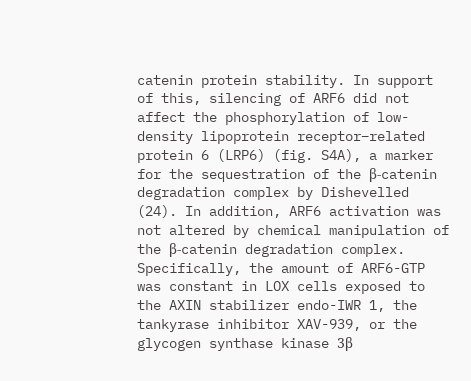catenin protein stability. In support of this, silencing of ARF6 did not affect the phosphorylation of low-density lipoprotein receptor–related protein 6 (LRP6) (fig. S4A), a marker for the sequestration of the β-catenin degradation complex by Dishevelled (24). In addition, ARF6 activation was not altered by chemical manipulation of the β-catenin degradation complex. Specifically, the amount of ARF6-GTP was constant in LOX cells exposed to the AXIN stabilizer endo-IWR 1, the tankyrase inhibitor XAV-939, or the glycogen synthase kinase 3β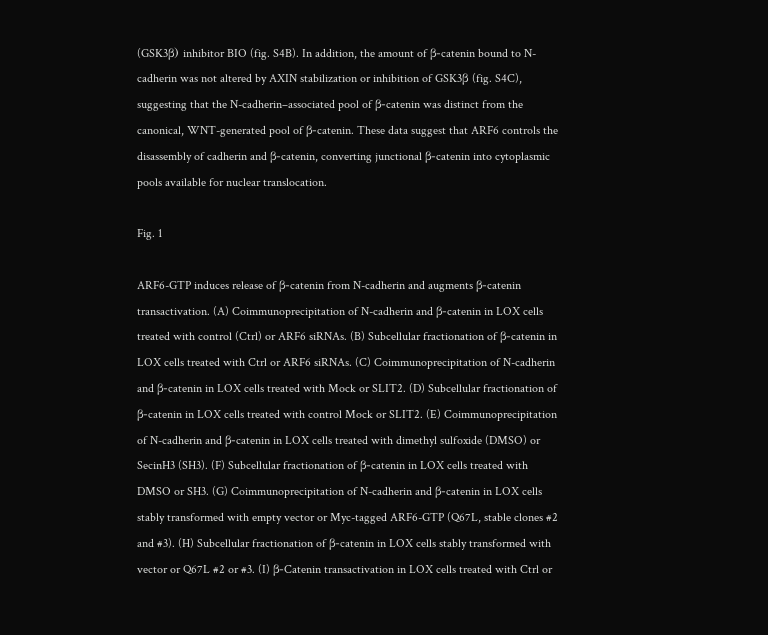(GSK3β) inhibitor BIO (fig. S4B). In addition, the amount of β-catenin bound to N-cadherin was not altered by AXIN stabilization or inhibition of GSK3β (fig. S4C), suggesting that the N-cadherin–associated pool of β-catenin was distinct from the canonical, WNT-generated pool of β-catenin. These data suggest that ARF6 controls the disassembly of cadherin and β-catenin, converting junctional β-catenin into cytoplasmic pools available for nuclear translocation.

Fig. 1

ARF6-GTP induces release of β-catenin from N-cadherin and augments β-catenin transactivation. (A) Coimmunoprecipitation of N-cadherin and β-catenin in LOX cells treated with control (Ctrl) or ARF6 siRNAs. (B) Subcellular fractionation of β-catenin in LOX cells treated with Ctrl or ARF6 siRNAs. (C) Coimmunoprecipitation of N-cadherin and β-catenin in LOX cells treated with Mock or SLIT2. (D) Subcellular fractionation of β-catenin in LOX cells treated with control Mock or SLIT2. (E) Coimmunoprecipitation of N-cadherin and β-catenin in LOX cells treated with dimethyl sulfoxide (DMSO) or SecinH3 (SH3). (F) Subcellular fractionation of β-catenin in LOX cells treated with DMSO or SH3. (G) Coimmunoprecipitation of N-cadherin and β-catenin in LOX cells stably transformed with empty vector or Myc-tagged ARF6-GTP (Q67L, stable clones #2 and #3). (H) Subcellular fractionation of β-catenin in LOX cells stably transformed with vector or Q67L #2 or #3. (I) β-Catenin transactivation in LOX cells treated with Ctrl or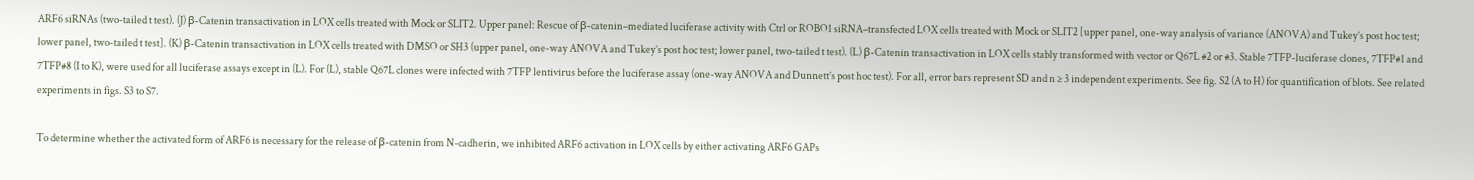ARF6 siRNAs (two-tailed t test). (J) β-Catenin transactivation in LOX cells treated with Mock or SLIT2. Upper panel: Rescue of β-catenin–mediated luciferase activity with Ctrl or ROBO1 siRNA–transfected LOX cells treated with Mock or SLIT2 [upper panel, one-way analysis of variance (ANOVA) and Tukey’s post hoc test; lower panel, two-tailed t test]. (K) β-Catenin transactivation in LOX cells treated with DMSO or SH3 (upper panel, one-way ANOVA and Tukey’s post hoc test; lower panel, two-tailed t test). (L) β-Catenin transactivation in LOX cells stably transformed with vector or Q67L #2 or #3. Stable 7TFP-luciferase clones, 7TFP#1 and 7TFP#8 (I to K), were used for all luciferase assays except in (L). For (L), stable Q67L clones were infected with 7TFP lentivirus before the luciferase assay (one-way ANOVA and Dunnett’s post hoc test). For all, error bars represent SD and n ≥ 3 independent experiments. See fig. S2 (A to H) for quantification of blots. See related experiments in figs. S3 to S7.

To determine whether the activated form of ARF6 is necessary for the release of β-catenin from N-cadherin, we inhibited ARF6 activation in LOX cells by either activating ARF6 GAPs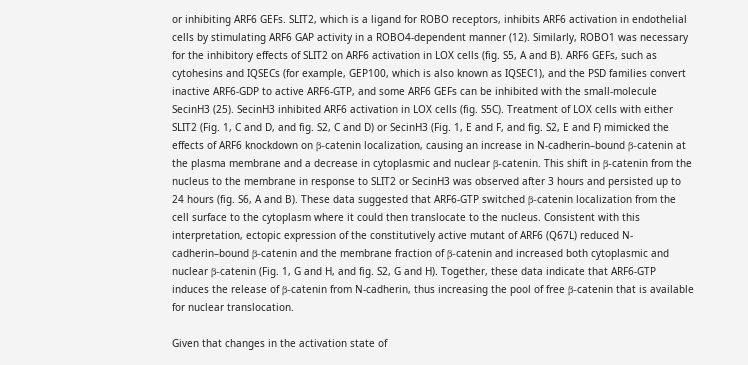or inhibiting ARF6 GEFs. SLIT2, which is a ligand for ROBO receptors, inhibits ARF6 activation in endothelial cells by stimulating ARF6 GAP activity in a ROBO4-dependent manner (12). Similarly, ROBO1 was necessary for the inhibitory effects of SLIT2 on ARF6 activation in LOX cells (fig. S5, A and B). ARF6 GEFs, such as cytohesins and IQSECs (for example, GEP100, which is also known as IQSEC1), and the PSD families convert inactive ARF6-GDP to active ARF6-GTP, and some ARF6 GEFs can be inhibited with the small-molecule SecinH3 (25). SecinH3 inhibited ARF6 activation in LOX cells (fig. S5C). Treatment of LOX cells with either SLIT2 (Fig. 1, C and D, and fig. S2, C and D) or SecinH3 (Fig. 1, E and F, and fig. S2, E and F) mimicked the effects of ARF6 knockdown on β-catenin localization, causing an increase in N-cadherin–bound β-catenin at the plasma membrane and a decrease in cytoplasmic and nuclear β-catenin. This shift in β-catenin from the nucleus to the membrane in response to SLIT2 or SecinH3 was observed after 3 hours and persisted up to 24 hours (fig. S6, A and B). These data suggested that ARF6-GTP switched β-catenin localization from the cell surface to the cytoplasm where it could then translocate to the nucleus. Consistent with this interpretation, ectopic expression of the constitutively active mutant of ARF6 (Q67L) reduced N-cadherin–bound β-catenin and the membrane fraction of β-catenin and increased both cytoplasmic and nuclear β-catenin (Fig. 1, G and H, and fig. S2, G and H). Together, these data indicate that ARF6-GTP induces the release of β-catenin from N-cadherin, thus increasing the pool of free β-catenin that is available for nuclear translocation.

Given that changes in the activation state of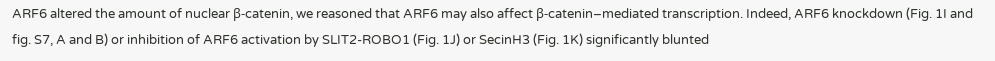ARF6 altered the amount of nuclear β-catenin, we reasoned that ARF6 may also affect β-catenin–mediated transcription. Indeed, ARF6 knockdown (Fig. 1I and fig. S7, A and B) or inhibition of ARF6 activation by SLIT2-ROBO1 (Fig. 1J) or SecinH3 (Fig. 1K) significantly blunted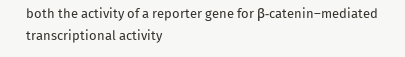both the activity of a reporter gene for β-catenin–mediated transcriptional activity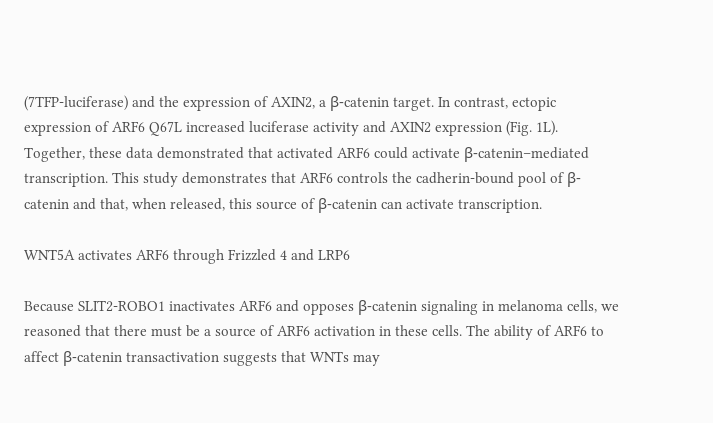(7TFP-luciferase) and the expression of AXIN2, a β-catenin target. In contrast, ectopic expression of ARF6 Q67L increased luciferase activity and AXIN2 expression (Fig. 1L). Together, these data demonstrated that activated ARF6 could activate β-catenin–mediated transcription. This study demonstrates that ARF6 controls the cadherin-bound pool of β-catenin and that, when released, this source of β-catenin can activate transcription.

WNT5A activates ARF6 through Frizzled 4 and LRP6

Because SLIT2-ROBO1 inactivates ARF6 and opposes β-catenin signaling in melanoma cells, we reasoned that there must be a source of ARF6 activation in these cells. The ability of ARF6 to affect β-catenin transactivation suggests that WNTs may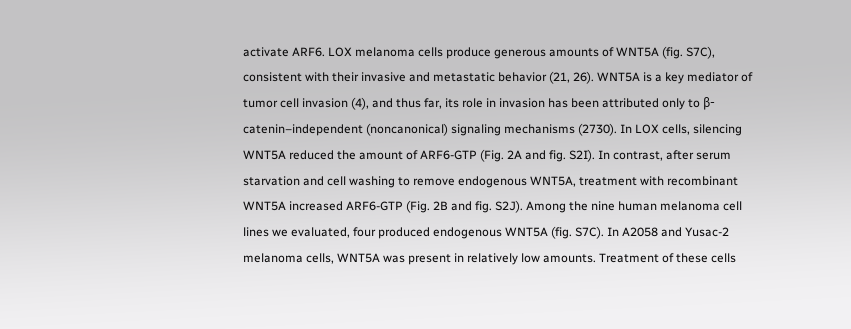activate ARF6. LOX melanoma cells produce generous amounts of WNT5A (fig. S7C), consistent with their invasive and metastatic behavior (21, 26). WNT5A is a key mediator of tumor cell invasion (4), and thus far, its role in invasion has been attributed only to β-catenin–independent (noncanonical) signaling mechanisms (2730). In LOX cells, silencing WNT5A reduced the amount of ARF6-GTP (Fig. 2A and fig. S2I). In contrast, after serum starvation and cell washing to remove endogenous WNT5A, treatment with recombinant WNT5A increased ARF6-GTP (Fig. 2B and fig. S2J). Among the nine human melanoma cell lines we evaluated, four produced endogenous WNT5A (fig. S7C). In A2058 and Yusac-2 melanoma cells, WNT5A was present in relatively low amounts. Treatment of these cells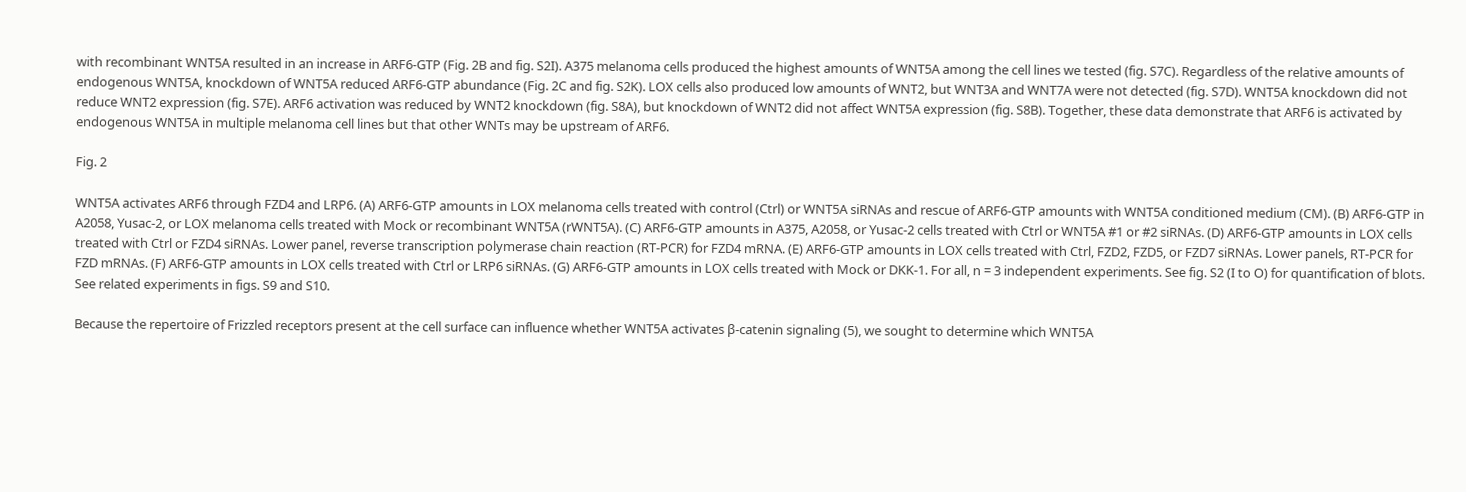with recombinant WNT5A resulted in an increase in ARF6-GTP (Fig. 2B and fig. S2I). A375 melanoma cells produced the highest amounts of WNT5A among the cell lines we tested (fig. S7C). Regardless of the relative amounts of endogenous WNT5A, knockdown of WNT5A reduced ARF6-GTP abundance (Fig. 2C and fig. S2K). LOX cells also produced low amounts of WNT2, but WNT3A and WNT7A were not detected (fig. S7D). WNT5A knockdown did not reduce WNT2 expression (fig. S7E). ARF6 activation was reduced by WNT2 knockdown (fig. S8A), but knockdown of WNT2 did not affect WNT5A expression (fig. S8B). Together, these data demonstrate that ARF6 is activated by endogenous WNT5A in multiple melanoma cell lines but that other WNTs may be upstream of ARF6.

Fig. 2

WNT5A activates ARF6 through FZD4 and LRP6. (A) ARF6-GTP amounts in LOX melanoma cells treated with control (Ctrl) or WNT5A siRNAs and rescue of ARF6-GTP amounts with WNT5A conditioned medium (CM). (B) ARF6-GTP in A2058, Yusac-2, or LOX melanoma cells treated with Mock or recombinant WNT5A (rWNT5A). (C) ARF6-GTP amounts in A375, A2058, or Yusac-2 cells treated with Ctrl or WNT5A #1 or #2 siRNAs. (D) ARF6-GTP amounts in LOX cells treated with Ctrl or FZD4 siRNAs. Lower panel, reverse transcription polymerase chain reaction (RT-PCR) for FZD4 mRNA. (E) ARF6-GTP amounts in LOX cells treated with Ctrl, FZD2, FZD5, or FZD7 siRNAs. Lower panels, RT-PCR for FZD mRNAs. (F) ARF6-GTP amounts in LOX cells treated with Ctrl or LRP6 siRNAs. (G) ARF6-GTP amounts in LOX cells treated with Mock or DKK-1. For all, n = 3 independent experiments. See fig. S2 (I to O) for quantification of blots. See related experiments in figs. S9 and S10.

Because the repertoire of Frizzled receptors present at the cell surface can influence whether WNT5A activates β-catenin signaling (5), we sought to determine which WNT5A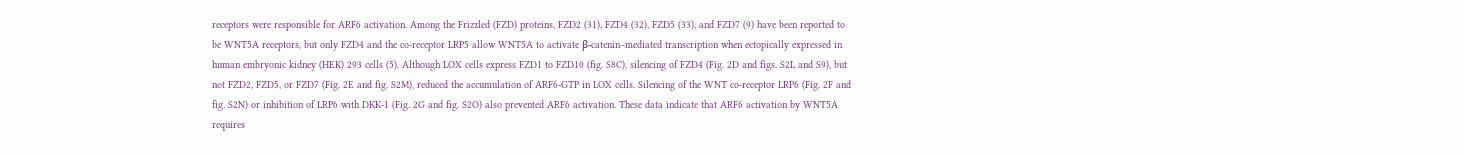receptors were responsible for ARF6 activation. Among the Frizzled (FZD) proteins, FZD2 (31), FZD4 (32), FZD5 (33), and FZD7 (9) have been reported to be WNT5A receptors, but only FZD4 and the co-receptor LRP5 allow WNT5A to activate β-catenin–mediated transcription when ectopically expressed in human embryonic kidney (HEK) 293 cells (5). Although LOX cells express FZD1 to FZD10 (fig. S8C), silencing of FZD4 (Fig. 2D and figs. S2L and S9), but not FZD2, FZD5, or FZD7 (Fig. 2E and fig. S2M), reduced the accumulation of ARF6-GTP in LOX cells. Silencing of the WNT co-receptor LRP6 (Fig. 2F and fig. S2N) or inhibition of LRP6 with DKK-1 (Fig. 2G and fig. S2O) also prevented ARF6 activation. These data indicate that ARF6 activation by WNT5A requires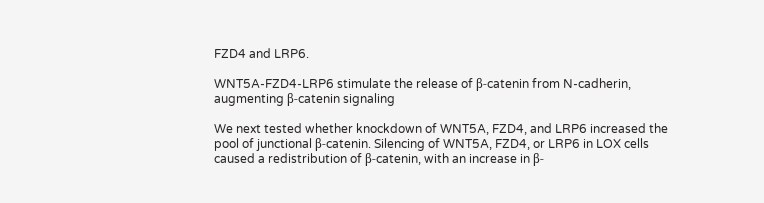FZD4 and LRP6.

WNT5A-FZD4-LRP6 stimulate the release of β-catenin from N-cadherin, augmenting β-catenin signaling

We next tested whether knockdown of WNT5A, FZD4, and LRP6 increased the pool of junctional β-catenin. Silencing of WNT5A, FZD4, or LRP6 in LOX cells caused a redistribution of β-catenin, with an increase in β-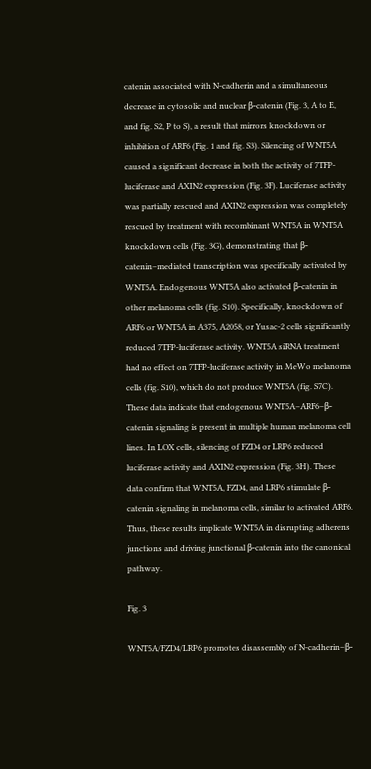catenin associated with N-cadherin and a simultaneous decrease in cytosolic and nuclear β-catenin (Fig. 3, A to E, and fig. S2, P to S), a result that mirrors knockdown or inhibition of ARF6 (Fig. 1 and fig. S3). Silencing of WNT5A caused a significant decrease in both the activity of 7TFP-luciferase and AXIN2 expression (Fig. 3F). Luciferase activity was partially rescued and AXIN2 expression was completely rescued by treatment with recombinant WNT5A in WNT5A knockdown cells (Fig. 3G), demonstrating that β-catenin–mediated transcription was specifically activated by WNT5A. Endogenous WNT5A also activated β-catenin in other melanoma cells (fig. S10). Specifically, knockdown of ARF6 or WNT5A in A375, A2058, or Yusac-2 cells significantly reduced 7TFP-luciferase activity. WNT5A siRNA treatment had no effect on 7TFP-luciferase activity in MeWo melanoma cells (fig. S10), which do not produce WNT5A (fig. S7C). These data indicate that endogenous WNT5A–ARF6–β-catenin signaling is present in multiple human melanoma cell lines. In LOX cells, silencing of FZD4 or LRP6 reduced luciferase activity and AXIN2 expression (Fig. 3H). These data confirm that WNT5A, FZD4, and LRP6 stimulate β-catenin signaling in melanoma cells, similar to activated ARF6. Thus, these results implicate WNT5A in disrupting adherens junctions and driving junctional β-catenin into the canonical pathway.

Fig. 3

WNT5A/FZD4/LRP6 promotes disassembly of N-cadherin–β-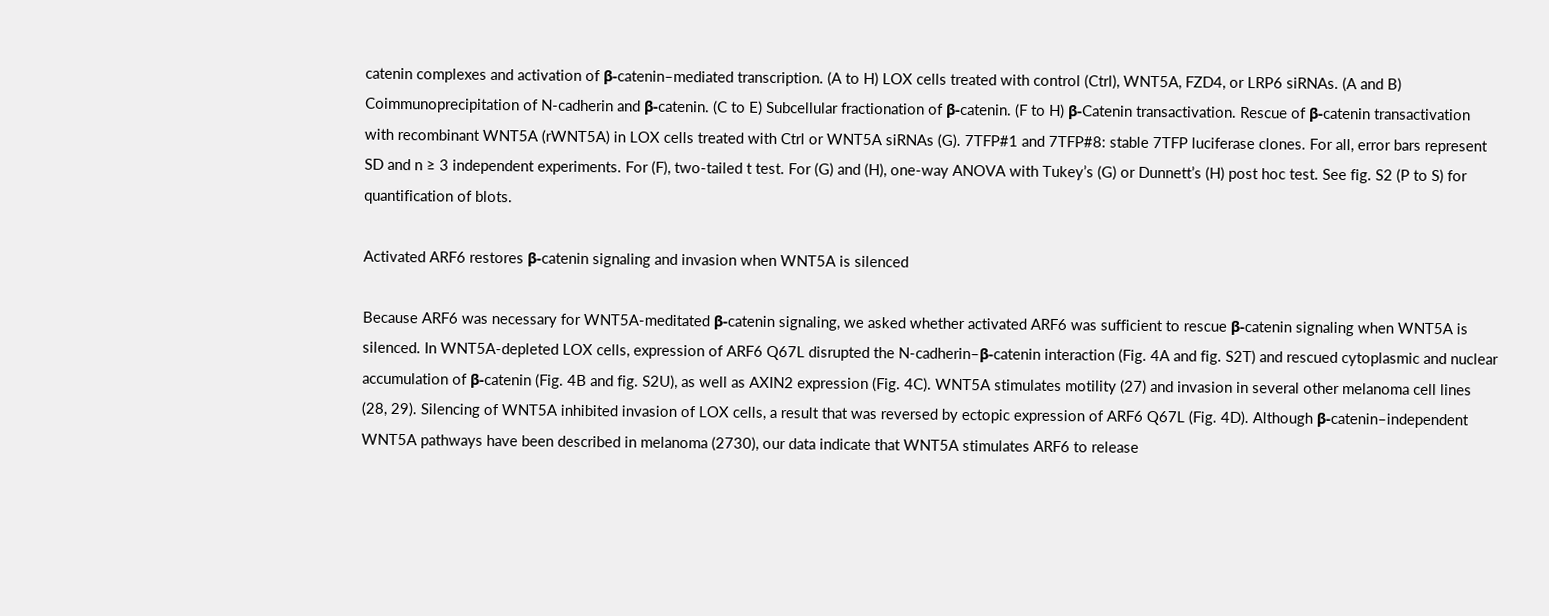catenin complexes and activation of β-catenin–mediated transcription. (A to H) LOX cells treated with control (Ctrl), WNT5A, FZD4, or LRP6 siRNAs. (A and B) Coimmunoprecipitation of N-cadherin and β-catenin. (C to E) Subcellular fractionation of β-catenin. (F to H) β-Catenin transactivation. Rescue of β-catenin transactivation with recombinant WNT5A (rWNT5A) in LOX cells treated with Ctrl or WNT5A siRNAs (G). 7TFP#1 and 7TFP#8: stable 7TFP luciferase clones. For all, error bars represent SD and n ≥ 3 independent experiments. For (F), two-tailed t test. For (G) and (H), one-way ANOVA with Tukey’s (G) or Dunnett’s (H) post hoc test. See fig. S2 (P to S) for quantification of blots.

Activated ARF6 restores β-catenin signaling and invasion when WNT5A is silenced

Because ARF6 was necessary for WNT5A-meditated β-catenin signaling, we asked whether activated ARF6 was sufficient to rescue β-catenin signaling when WNT5A is silenced. In WNT5A-depleted LOX cells, expression of ARF6 Q67L disrupted the N-cadherin–β-catenin interaction (Fig. 4A and fig. S2T) and rescued cytoplasmic and nuclear accumulation of β-catenin (Fig. 4B and fig. S2U), as well as AXIN2 expression (Fig. 4C). WNT5A stimulates motility (27) and invasion in several other melanoma cell lines (28, 29). Silencing of WNT5A inhibited invasion of LOX cells, a result that was reversed by ectopic expression of ARF6 Q67L (Fig. 4D). Although β-catenin–independent WNT5A pathways have been described in melanoma (2730), our data indicate that WNT5A stimulates ARF6 to release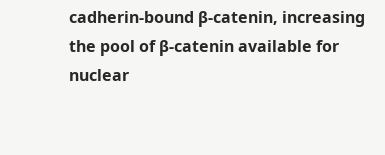cadherin-bound β-catenin, increasing the pool of β-catenin available for nuclear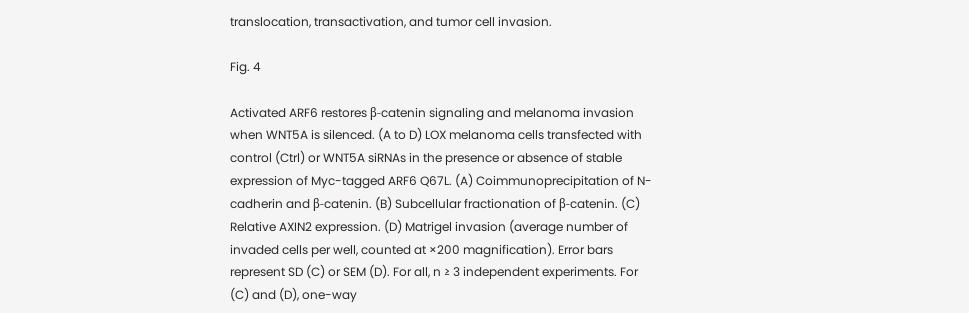translocation, transactivation, and tumor cell invasion.

Fig. 4

Activated ARF6 restores β-catenin signaling and melanoma invasion when WNT5A is silenced. (A to D) LOX melanoma cells transfected with control (Ctrl) or WNT5A siRNAs in the presence or absence of stable expression of Myc-tagged ARF6 Q67L. (A) Coimmunoprecipitation of N-cadherin and β-catenin. (B) Subcellular fractionation of β-catenin. (C) Relative AXIN2 expression. (D) Matrigel invasion (average number of invaded cells per well, counted at ×200 magnification). Error bars represent SD (C) or SEM (D). For all, n ≥ 3 independent experiments. For (C) and (D), one-way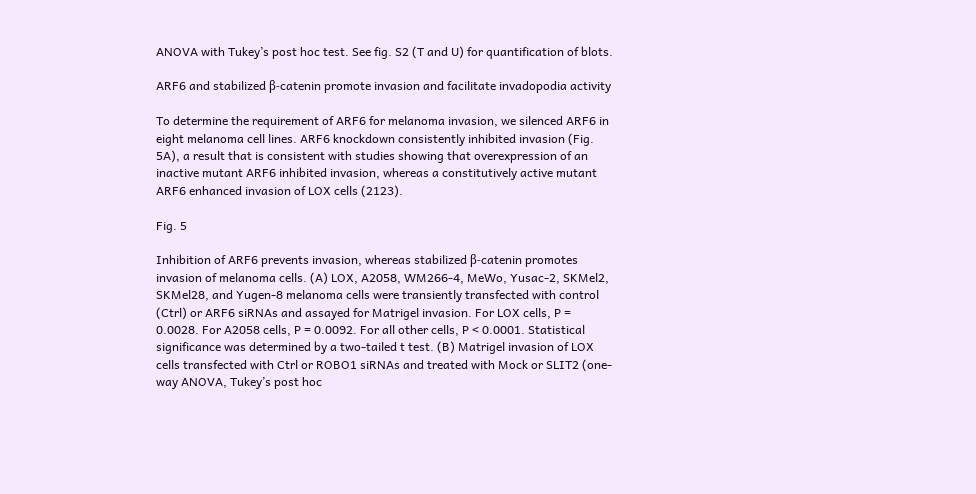ANOVA with Tukey’s post hoc test. See fig. S2 (T and U) for quantification of blots.

ARF6 and stabilized β-catenin promote invasion and facilitate invadopodia activity

To determine the requirement of ARF6 for melanoma invasion, we silenced ARF6 in eight melanoma cell lines. ARF6 knockdown consistently inhibited invasion (Fig. 5A), a result that is consistent with studies showing that overexpression of an inactive mutant ARF6 inhibited invasion, whereas a constitutively active mutant ARF6 enhanced invasion of LOX cells (2123).

Fig. 5

Inhibition of ARF6 prevents invasion, whereas stabilized β-catenin promotes invasion of melanoma cells. (A) LOX, A2058, WM266-4, MeWo, Yusac-2, SKMel2, SKMel28, and Yugen-8 melanoma cells were transiently transfected with control (Ctrl) or ARF6 siRNAs and assayed for Matrigel invasion. For LOX cells, P = 0.0028. For A2058 cells, P = 0.0092. For all other cells, P < 0.0001. Statistical significance was determined by a two-tailed t test. (B) Matrigel invasion of LOX cells transfected with Ctrl or ROBO1 siRNAs and treated with Mock or SLIT2 (one-way ANOVA, Tukey’s post hoc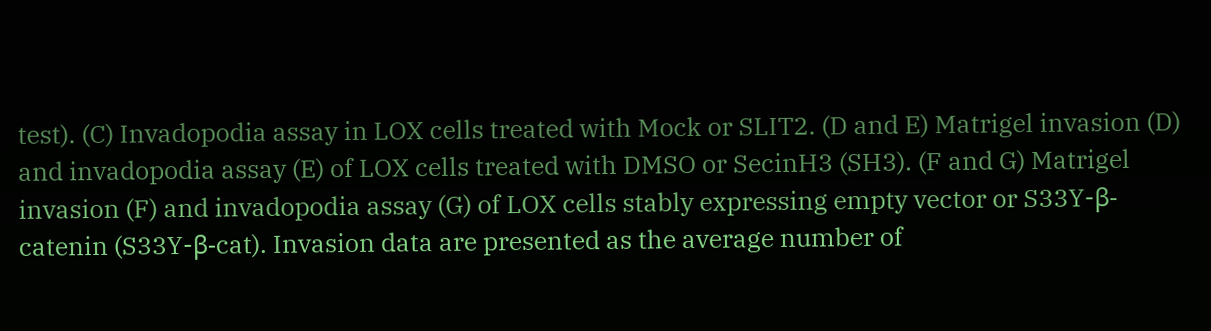test). (C) Invadopodia assay in LOX cells treated with Mock or SLIT2. (D and E) Matrigel invasion (D) and invadopodia assay (E) of LOX cells treated with DMSO or SecinH3 (SH3). (F and G) Matrigel invasion (F) and invadopodia assay (G) of LOX cells stably expressing empty vector or S33Y-β-catenin (S33Y-β-cat). Invasion data are presented as the average number of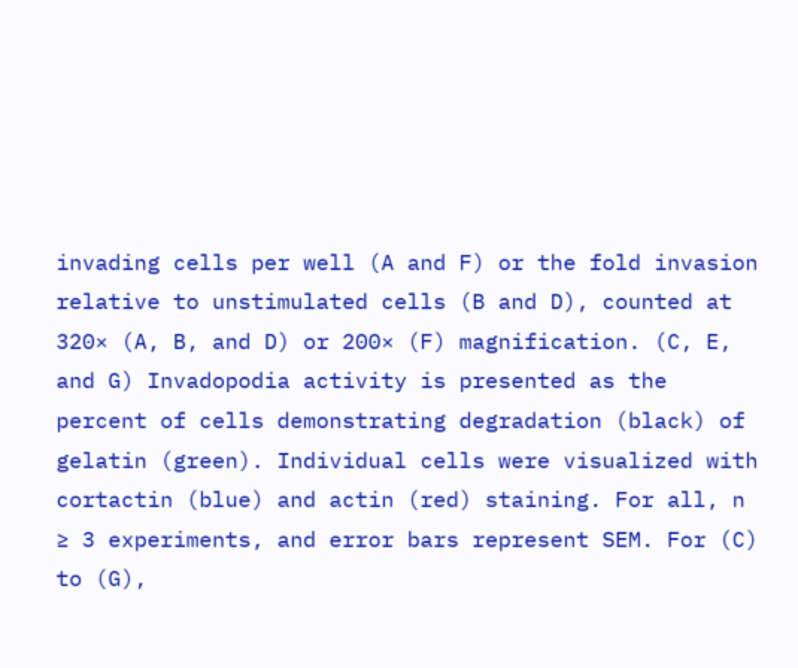invading cells per well (A and F) or the fold invasion relative to unstimulated cells (B and D), counted at 320× (A, B, and D) or 200× (F) magnification. (C, E, and G) Invadopodia activity is presented as the percent of cells demonstrating degradation (black) of gelatin (green). Individual cells were visualized with cortactin (blue) and actin (red) staining. For all, n ≥ 3 experiments, and error bars represent SEM. For (C) to (G),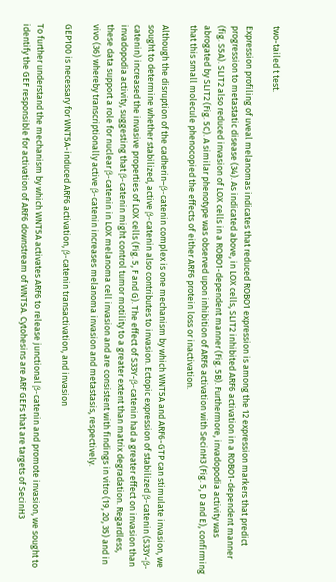two-tailed t test.

Expression profiling of uveal melanomas indicates that reduced ROBO1 expression is among the 12 expression markers that predict progression to metastatic disease (34). As indicated above, in LOX cells, SLIT2 inhibited ARF6 activation in a ROBO1-dependent manner (fig. S5A). SLIT2 also reduced invasion of LOX cells in a ROBO1-dependent manner (Fig. 5B). Furthermore, invadopodia activity was abrogated by SLIT2 (Fig. 5C). A similar phenotype was observed upon inhibition of ARF6 activation with SecinH3 (Fig. 5, D and E), confirming that this small molecule phenocopied the effects of either ARF6 protein loss or inactivation.

Although the disruption of the cadherin–β-catenin complex is one mechanism by which WNT5A and ARF6-GTP can stimulate invasion, we sought to determine whether stabilized, active β-catenin also contributes to invasion. Ectopic expression of stabilized β-catenin (S33Y-β-catenin) increased the invasive properties of LOX cells (Fig. 5, F and G). The effect of S33Y-β-catenin had a greater effect on invasion than invadopodia activity, suggesting that β-catenin might control tumor motility to a greater extent than matrix degradation. Regardless, these data support a role for nuclear β-catenin in LOX melanoma cell invasion and are consistent with findings in vitro (19, 20, 35) and in vivo (36) whereby transcriptionally active β-catenin increases melanoma invasion and metastasis, respectively.

GEP100 is necessary for WNT5A-induced ARF6 activation, β-catenin transactivation, and invasion

To further understand the mechanism by which WNT5A activates ARF6 to release junctional β-catenin and promote invasion, we sought to identify the GEF responsible for activation of ARF6 downstream of WNT5A. Cytohesins are ARF GEFs that are targets of SecinH3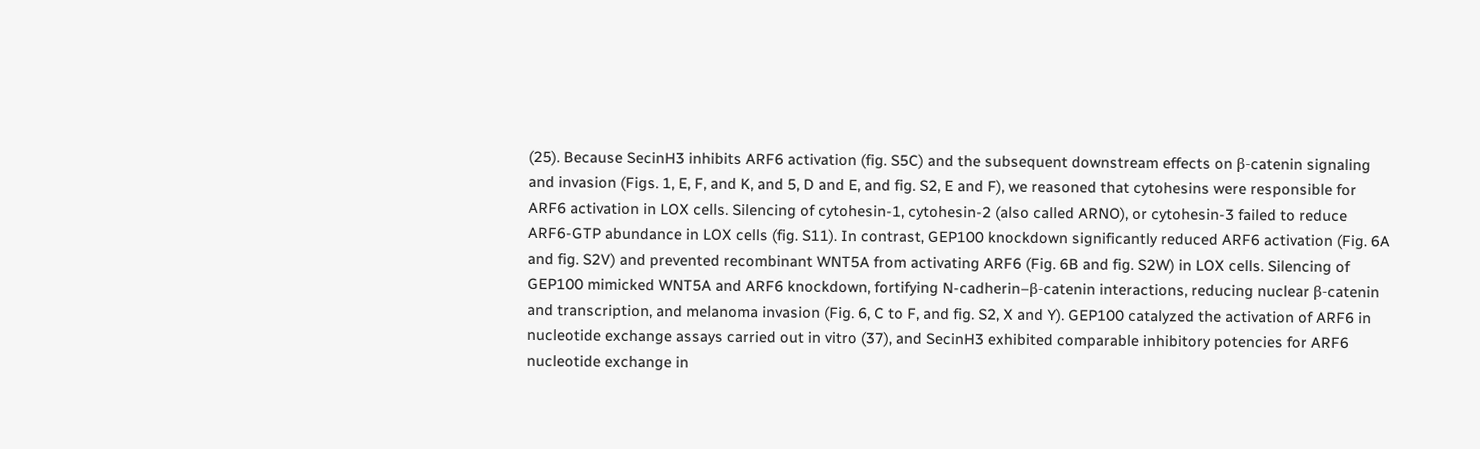(25). Because SecinH3 inhibits ARF6 activation (fig. S5C) and the subsequent downstream effects on β-catenin signaling and invasion (Figs. 1, E, F, and K, and 5, D and E, and fig. S2, E and F), we reasoned that cytohesins were responsible for ARF6 activation in LOX cells. Silencing of cytohesin-1, cytohesin-2 (also called ARNO), or cytohesin-3 failed to reduce ARF6-GTP abundance in LOX cells (fig. S11). In contrast, GEP100 knockdown significantly reduced ARF6 activation (Fig. 6A and fig. S2V) and prevented recombinant WNT5A from activating ARF6 (Fig. 6B and fig. S2W) in LOX cells. Silencing of GEP100 mimicked WNT5A and ARF6 knockdown, fortifying N-cadherin–β-catenin interactions, reducing nuclear β-catenin and transcription, and melanoma invasion (Fig. 6, C to F, and fig. S2, X and Y). GEP100 catalyzed the activation of ARF6 in nucleotide exchange assays carried out in vitro (37), and SecinH3 exhibited comparable inhibitory potencies for ARF6 nucleotide exchange in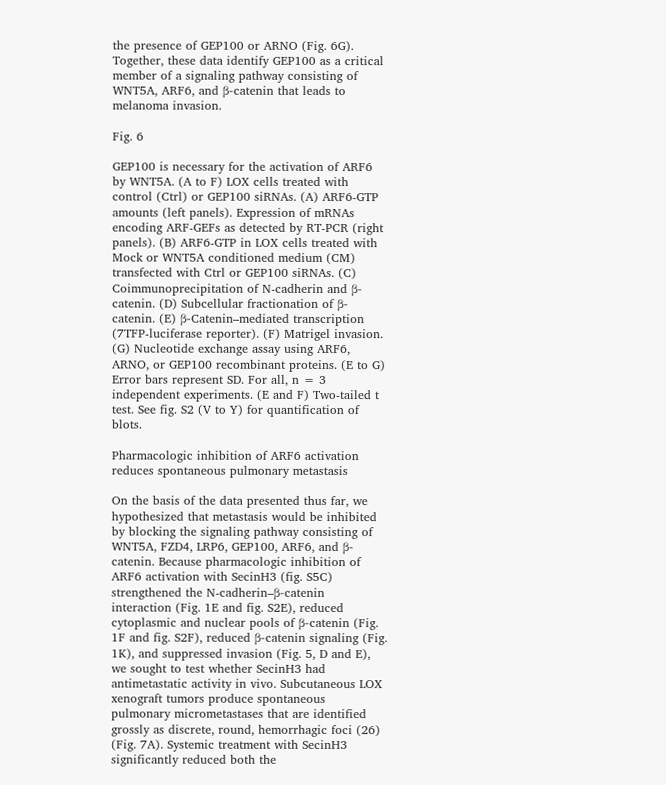the presence of GEP100 or ARNO (Fig. 6G). Together, these data identify GEP100 as a critical member of a signaling pathway consisting of WNT5A, ARF6, and β-catenin that leads to melanoma invasion.

Fig. 6

GEP100 is necessary for the activation of ARF6 by WNT5A. (A to F) LOX cells treated with control (Ctrl) or GEP100 siRNAs. (A) ARF6-GTP amounts (left panels). Expression of mRNAs encoding ARF-GEFs as detected by RT-PCR (right panels). (B) ARF6-GTP in LOX cells treated with Mock or WNT5A conditioned medium (CM) transfected with Ctrl or GEP100 siRNAs. (C) Coimmunoprecipitation of N-cadherin and β-catenin. (D) Subcellular fractionation of β-catenin. (E) β-Catenin–mediated transcription (7TFP-luciferase reporter). (F) Matrigel invasion. (G) Nucleotide exchange assay using ARF6, ARNO, or GEP100 recombinant proteins. (E to G) Error bars represent SD. For all, n = 3 independent experiments. (E and F) Two-tailed t test. See fig. S2 (V to Y) for quantification of blots.

Pharmacologic inhibition of ARF6 activation reduces spontaneous pulmonary metastasis

On the basis of the data presented thus far, we hypothesized that metastasis would be inhibited by blocking the signaling pathway consisting of WNT5A, FZD4, LRP6, GEP100, ARF6, and β-catenin. Because pharmacologic inhibition of ARF6 activation with SecinH3 (fig. S5C) strengthened the N-cadherin–β-catenin interaction (Fig. 1E and fig. S2E), reduced cytoplasmic and nuclear pools of β-catenin (Fig. 1F and fig. S2F), reduced β-catenin signaling (Fig. 1K), and suppressed invasion (Fig. 5, D and E), we sought to test whether SecinH3 had antimetastatic activity in vivo. Subcutaneous LOX xenograft tumors produce spontaneous pulmonary micrometastases that are identified grossly as discrete, round, hemorrhagic foci (26) (Fig. 7A). Systemic treatment with SecinH3 significantly reduced both the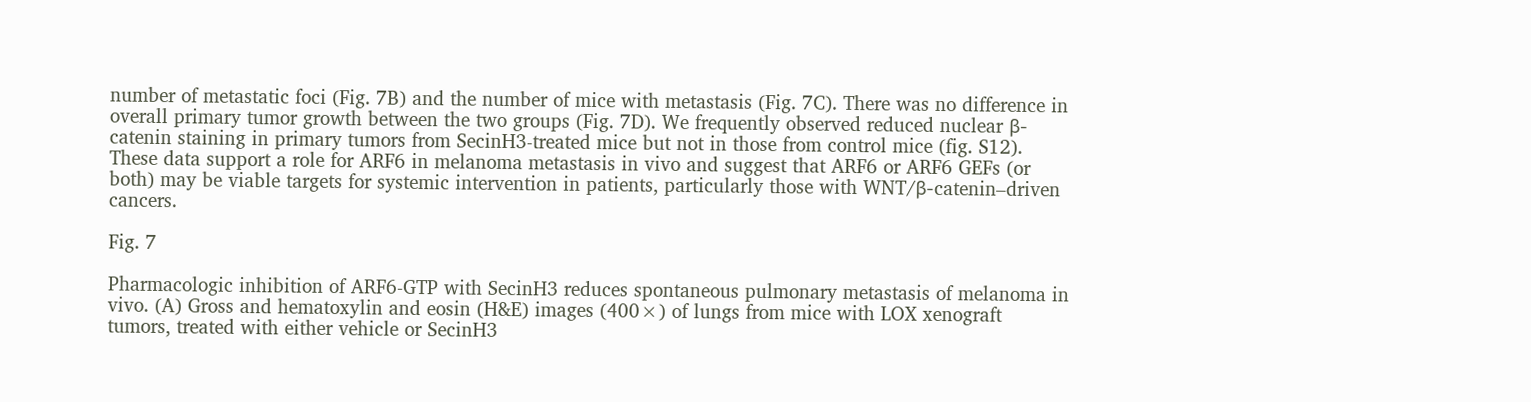number of metastatic foci (Fig. 7B) and the number of mice with metastasis (Fig. 7C). There was no difference in overall primary tumor growth between the two groups (Fig. 7D). We frequently observed reduced nuclear β-catenin staining in primary tumors from SecinH3-treated mice but not in those from control mice (fig. S12). These data support a role for ARF6 in melanoma metastasis in vivo and suggest that ARF6 or ARF6 GEFs (or both) may be viable targets for systemic intervention in patients, particularly those with WNT/β-catenin–driven cancers.

Fig. 7

Pharmacologic inhibition of ARF6-GTP with SecinH3 reduces spontaneous pulmonary metastasis of melanoma in vivo. (A) Gross and hematoxylin and eosin (H&E) images (400×) of lungs from mice with LOX xenograft tumors, treated with either vehicle or SecinH3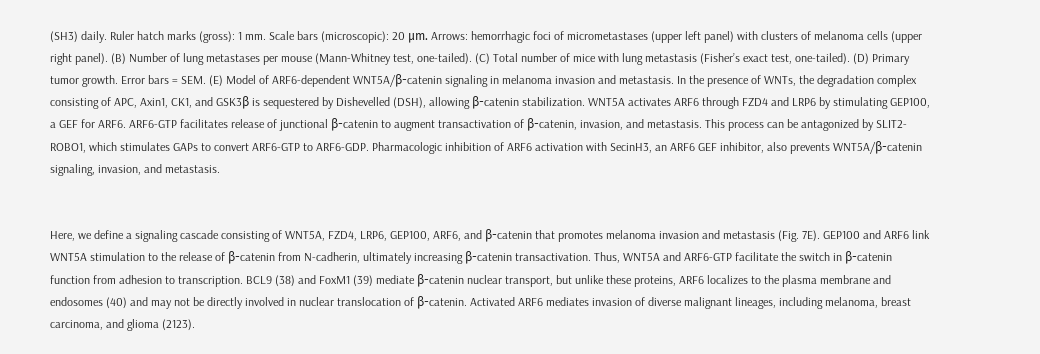(SH3) daily. Ruler hatch marks (gross): 1 mm. Scale bars (microscopic): 20 μm. Arrows: hemorrhagic foci of micrometastases (upper left panel) with clusters of melanoma cells (upper right panel). (B) Number of lung metastases per mouse (Mann-Whitney test, one-tailed). (C) Total number of mice with lung metastasis (Fisher’s exact test, one-tailed). (D) Primary tumor growth. Error bars = SEM. (E) Model of ARF6-dependent WNT5A/β-catenin signaling in melanoma invasion and metastasis. In the presence of WNTs, the degradation complex consisting of APC, Axin1, CK1, and GSK3β is sequestered by Dishevelled (DSH), allowing β-catenin stabilization. WNT5A activates ARF6 through FZD4 and LRP6 by stimulating GEP100, a GEF for ARF6. ARF6-GTP facilitates release of junctional β-catenin to augment transactivation of β-catenin, invasion, and metastasis. This process can be antagonized by SLIT2-ROBO1, which stimulates GAPs to convert ARF6-GTP to ARF6-GDP. Pharmacologic inhibition of ARF6 activation with SecinH3, an ARF6 GEF inhibitor, also prevents WNT5A/β-catenin signaling, invasion, and metastasis.


Here, we define a signaling cascade consisting of WNT5A, FZD4, LRP6, GEP100, ARF6, and β-catenin that promotes melanoma invasion and metastasis (Fig. 7E). GEP100 and ARF6 link WNT5A stimulation to the release of β-catenin from N-cadherin, ultimately increasing β-catenin transactivation. Thus, WNT5A and ARF6-GTP facilitate the switch in β-catenin function from adhesion to transcription. BCL9 (38) and FoxM1 (39) mediate β-catenin nuclear transport, but unlike these proteins, ARF6 localizes to the plasma membrane and endosomes (40) and may not be directly involved in nuclear translocation of β-catenin. Activated ARF6 mediates invasion of diverse malignant lineages, including melanoma, breast carcinoma, and glioma (2123).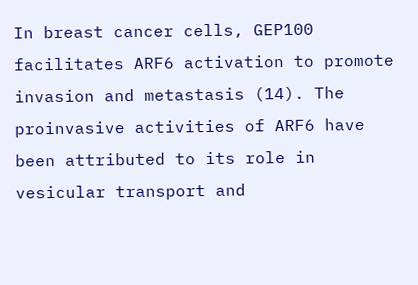In breast cancer cells, GEP100 facilitates ARF6 activation to promote invasion and metastasis (14). The proinvasive activities of ARF6 have been attributed to its role in vesicular transport and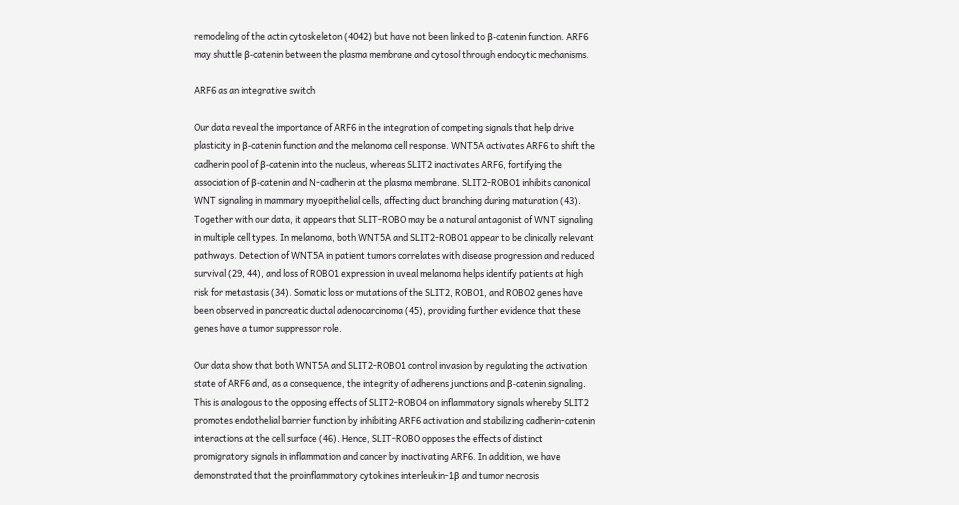remodeling of the actin cytoskeleton (4042) but have not been linked to β-catenin function. ARF6 may shuttle β-catenin between the plasma membrane and cytosol through endocytic mechanisms.

ARF6 as an integrative switch

Our data reveal the importance of ARF6 in the integration of competing signals that help drive plasticity in β-catenin function and the melanoma cell response. WNT5A activates ARF6 to shift the cadherin pool of β-catenin into the nucleus, whereas SLIT2 inactivates ARF6, fortifying the association of β-catenin and N-cadherin at the plasma membrane. SLIT2-ROBO1 inhibits canonical WNT signaling in mammary myoepithelial cells, affecting duct branching during maturation (43). Together with our data, it appears that SLIT-ROBO may be a natural antagonist of WNT signaling in multiple cell types. In melanoma, both WNT5A and SLIT2-ROBO1 appear to be clinically relevant pathways. Detection of WNT5A in patient tumors correlates with disease progression and reduced survival (29, 44), and loss of ROBO1 expression in uveal melanoma helps identify patients at high risk for metastasis (34). Somatic loss or mutations of the SLIT2, ROBO1, and ROBO2 genes have been observed in pancreatic ductal adenocarcinoma (45), providing further evidence that these genes have a tumor suppressor role.

Our data show that both WNT5A and SLIT2-ROBO1 control invasion by regulating the activation state of ARF6 and, as a consequence, the integrity of adherens junctions and β-catenin signaling. This is analogous to the opposing effects of SLIT2-ROBO4 on inflammatory signals whereby SLIT2 promotes endothelial barrier function by inhibiting ARF6 activation and stabilizing cadherin-catenin interactions at the cell surface (46). Hence, SLIT-ROBO opposes the effects of distinct promigratory signals in inflammation and cancer by inactivating ARF6. In addition, we have demonstrated that the proinflammatory cytokines interleukin-1β and tumor necrosis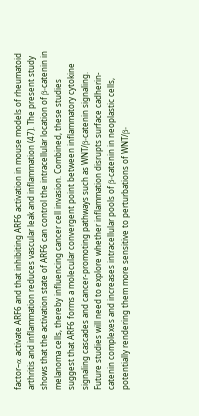factor–α activate ARF6 and that inhibiting ARF6 activation in mouse models of rheumatoid arthritis and inflammation reduces vascular leak and inflammation (47). The present study shows that the activation state of ARF6 can control the intracellular location of β-catenin in melanoma cells, thereby influencing cancer cell invasion. Combined, these studies suggest that ARF6 forms a molecular convergent point between inflammatory cytokine signaling cascades and cancer-promoting pathways such as WNT/β-catenin signaling. Future studies will need to explore whether inflammation disrupts surface cadherin-catenin complexes and increases intracellular pools of β-catenin in neoplastic cells, potentially rendering them more sensitive to perturbations of WNT/β-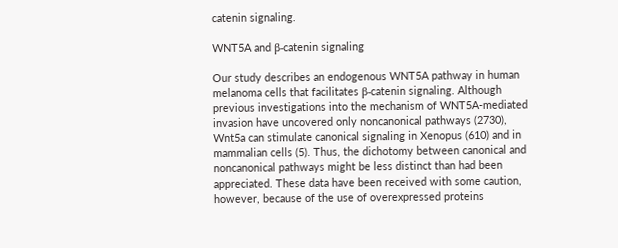catenin signaling.

WNT5A and β-catenin signaling

Our study describes an endogenous WNT5A pathway in human melanoma cells that facilitates β-catenin signaling. Although previous investigations into the mechanism of WNT5A-mediated invasion have uncovered only noncanonical pathways (2730), Wnt5a can stimulate canonical signaling in Xenopus (610) and in mammalian cells (5). Thus, the dichotomy between canonical and noncanonical pathways might be less distinct than had been appreciated. These data have been received with some caution, however, because of the use of overexpressed proteins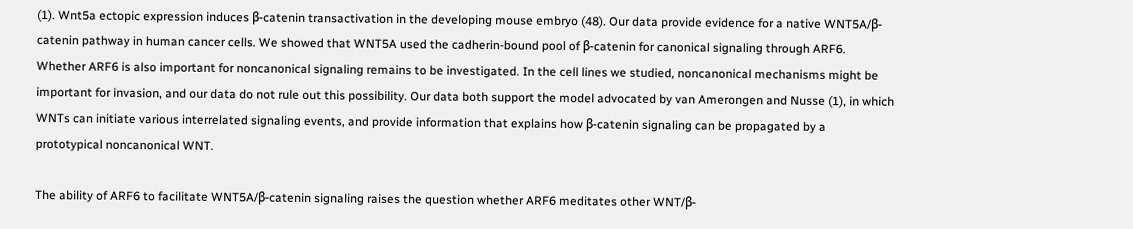(1). Wnt5a ectopic expression induces β-catenin transactivation in the developing mouse embryo (48). Our data provide evidence for a native WNT5A/β-catenin pathway in human cancer cells. We showed that WNT5A used the cadherin-bound pool of β-catenin for canonical signaling through ARF6. Whether ARF6 is also important for noncanonical signaling remains to be investigated. In the cell lines we studied, noncanonical mechanisms might be important for invasion, and our data do not rule out this possibility. Our data both support the model advocated by van Amerongen and Nusse (1), in which WNTs can initiate various interrelated signaling events, and provide information that explains how β-catenin signaling can be propagated by a prototypical noncanonical WNT.

The ability of ARF6 to facilitate WNT5A/β-catenin signaling raises the question whether ARF6 meditates other WNT/β-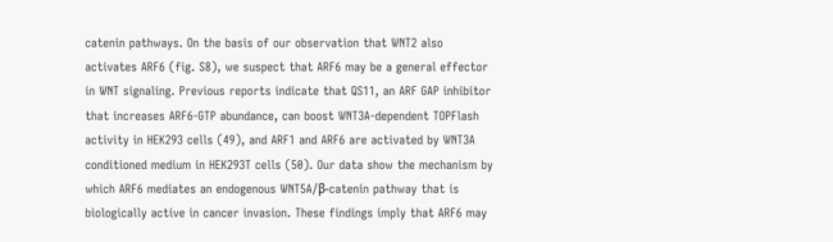catenin pathways. On the basis of our observation that WNT2 also activates ARF6 (fig. S8), we suspect that ARF6 may be a general effector in WNT signaling. Previous reports indicate that QS11, an ARF GAP inhibitor that increases ARF6-GTP abundance, can boost WNT3A-dependent TOPFlash activity in HEK293 cells (49), and ARF1 and ARF6 are activated by WNT3A conditioned medium in HEK293T cells (50). Our data show the mechanism by which ARF6 mediates an endogenous WNT5A/β-catenin pathway that is biologically active in cancer invasion. These findings imply that ARF6 may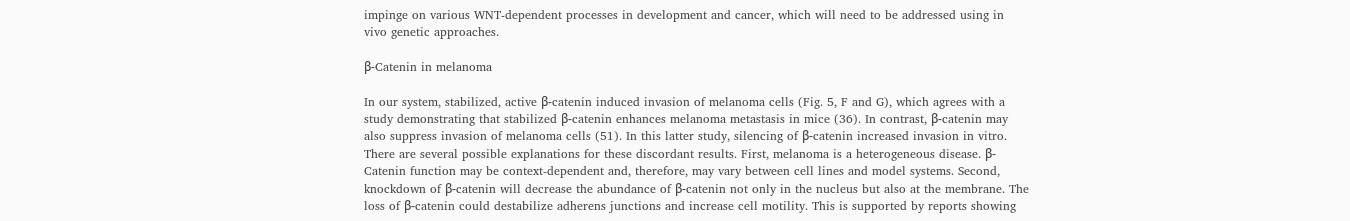impinge on various WNT-dependent processes in development and cancer, which will need to be addressed using in vivo genetic approaches.

β-Catenin in melanoma

In our system, stabilized, active β-catenin induced invasion of melanoma cells (Fig. 5, F and G), which agrees with a study demonstrating that stabilized β-catenin enhances melanoma metastasis in mice (36). In contrast, β-catenin may also suppress invasion of melanoma cells (51). In this latter study, silencing of β-catenin increased invasion in vitro. There are several possible explanations for these discordant results. First, melanoma is a heterogeneous disease. β-Catenin function may be context-dependent and, therefore, may vary between cell lines and model systems. Second, knockdown of β-catenin will decrease the abundance of β-catenin not only in the nucleus but also at the membrane. The loss of β-catenin could destabilize adherens junctions and increase cell motility. This is supported by reports showing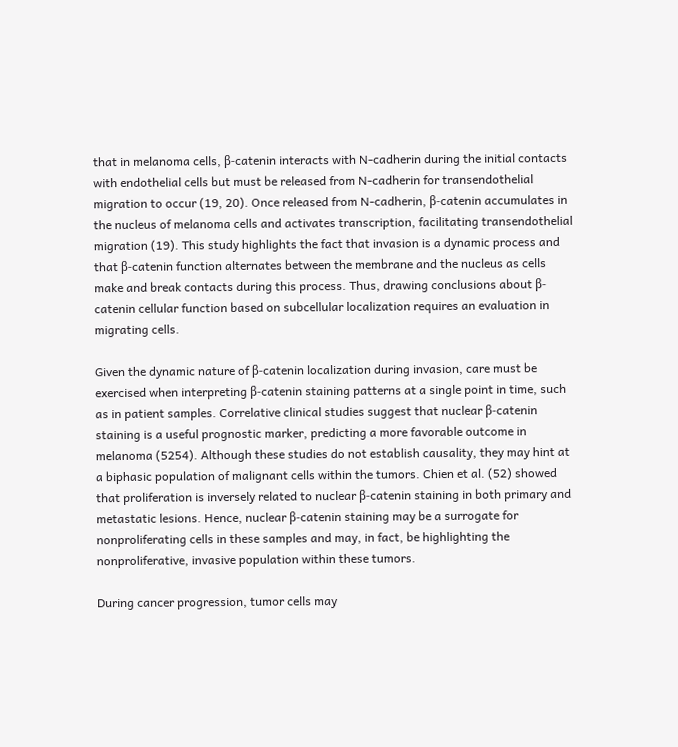that in melanoma cells, β-catenin interacts with N-cadherin during the initial contacts with endothelial cells but must be released from N-cadherin for transendothelial migration to occur (19, 20). Once released from N-cadherin, β-catenin accumulates in the nucleus of melanoma cells and activates transcription, facilitating transendothelial migration (19). This study highlights the fact that invasion is a dynamic process and that β-catenin function alternates between the membrane and the nucleus as cells make and break contacts during this process. Thus, drawing conclusions about β-catenin cellular function based on subcellular localization requires an evaluation in migrating cells.

Given the dynamic nature of β-catenin localization during invasion, care must be exercised when interpreting β-catenin staining patterns at a single point in time, such as in patient samples. Correlative clinical studies suggest that nuclear β-catenin staining is a useful prognostic marker, predicting a more favorable outcome in melanoma (5254). Although these studies do not establish causality, they may hint at a biphasic population of malignant cells within the tumors. Chien et al. (52) showed that proliferation is inversely related to nuclear β-catenin staining in both primary and metastatic lesions. Hence, nuclear β-catenin staining may be a surrogate for nonproliferating cells in these samples and may, in fact, be highlighting the nonproliferative, invasive population within these tumors.

During cancer progression, tumor cells may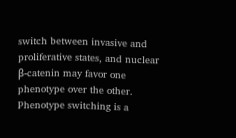switch between invasive and proliferative states, and nuclear β-catenin may favor one phenotype over the other. Phenotype switching is a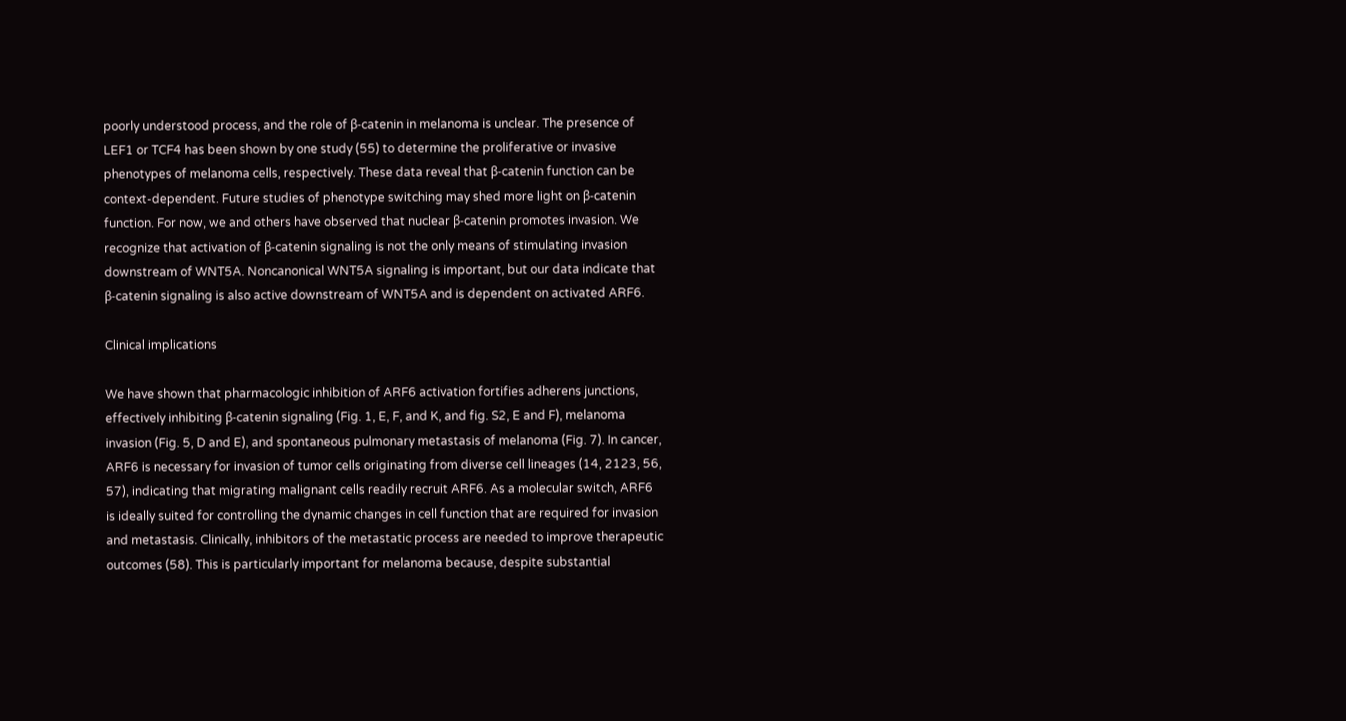poorly understood process, and the role of β-catenin in melanoma is unclear. The presence of LEF1 or TCF4 has been shown by one study (55) to determine the proliferative or invasive phenotypes of melanoma cells, respectively. These data reveal that β-catenin function can be context-dependent. Future studies of phenotype switching may shed more light on β-catenin function. For now, we and others have observed that nuclear β-catenin promotes invasion. We recognize that activation of β-catenin signaling is not the only means of stimulating invasion downstream of WNT5A. Noncanonical WNT5A signaling is important, but our data indicate that β-catenin signaling is also active downstream of WNT5A and is dependent on activated ARF6.

Clinical implications

We have shown that pharmacologic inhibition of ARF6 activation fortifies adherens junctions, effectively inhibiting β-catenin signaling (Fig. 1, E, F, and K, and fig. S2, E and F), melanoma invasion (Fig. 5, D and E), and spontaneous pulmonary metastasis of melanoma (Fig. 7). In cancer, ARF6 is necessary for invasion of tumor cells originating from diverse cell lineages (14, 2123, 56, 57), indicating that migrating malignant cells readily recruit ARF6. As a molecular switch, ARF6 is ideally suited for controlling the dynamic changes in cell function that are required for invasion and metastasis. Clinically, inhibitors of the metastatic process are needed to improve therapeutic outcomes (58). This is particularly important for melanoma because, despite substantial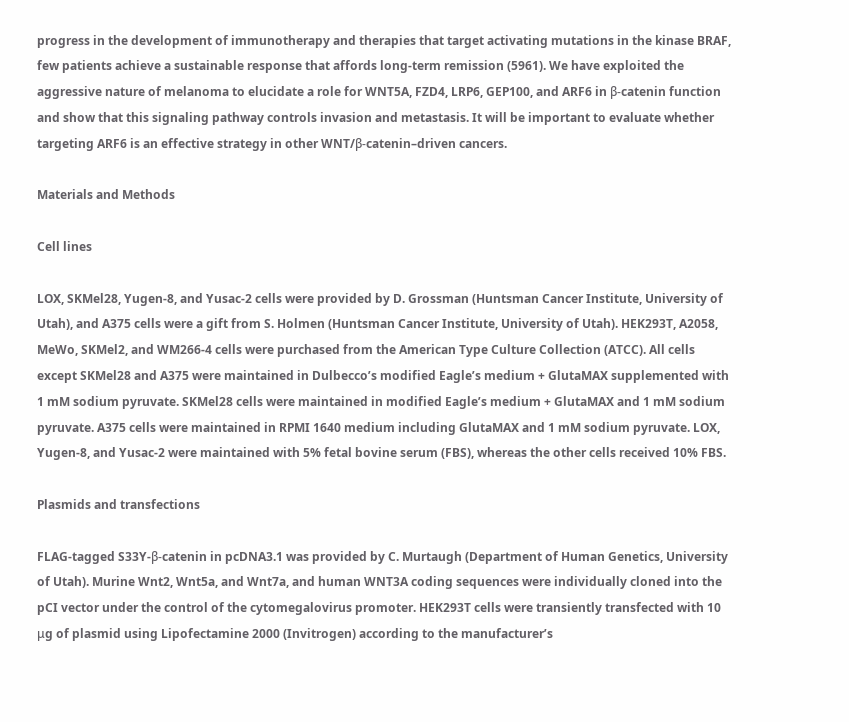progress in the development of immunotherapy and therapies that target activating mutations in the kinase BRAF, few patients achieve a sustainable response that affords long-term remission (5961). We have exploited the aggressive nature of melanoma to elucidate a role for WNT5A, FZD4, LRP6, GEP100, and ARF6 in β-catenin function and show that this signaling pathway controls invasion and metastasis. It will be important to evaluate whether targeting ARF6 is an effective strategy in other WNT/β-catenin–driven cancers.

Materials and Methods

Cell lines

LOX, SKMel28, Yugen-8, and Yusac-2 cells were provided by D. Grossman (Huntsman Cancer Institute, University of Utah), and A375 cells were a gift from S. Holmen (Huntsman Cancer Institute, University of Utah). HEK293T, A2058, MeWo, SKMel2, and WM266-4 cells were purchased from the American Type Culture Collection (ATCC). All cells except SKMel28 and A375 were maintained in Dulbecco’s modified Eagle’s medium + GlutaMAX supplemented with 1 mM sodium pyruvate. SKMel28 cells were maintained in modified Eagle’s medium + GlutaMAX and 1 mM sodium pyruvate. A375 cells were maintained in RPMI 1640 medium including GlutaMAX and 1 mM sodium pyruvate. LOX, Yugen-8, and Yusac-2 were maintained with 5% fetal bovine serum (FBS), whereas the other cells received 10% FBS.

Plasmids and transfections

FLAG-tagged S33Y-β-catenin in pcDNA3.1 was provided by C. Murtaugh (Department of Human Genetics, University of Utah). Murine Wnt2, Wnt5a, and Wnt7a, and human WNT3A coding sequences were individually cloned into the pCI vector under the control of the cytomegalovirus promoter. HEK293T cells were transiently transfected with 10 μg of plasmid using Lipofectamine 2000 (Invitrogen) according to the manufacturer’s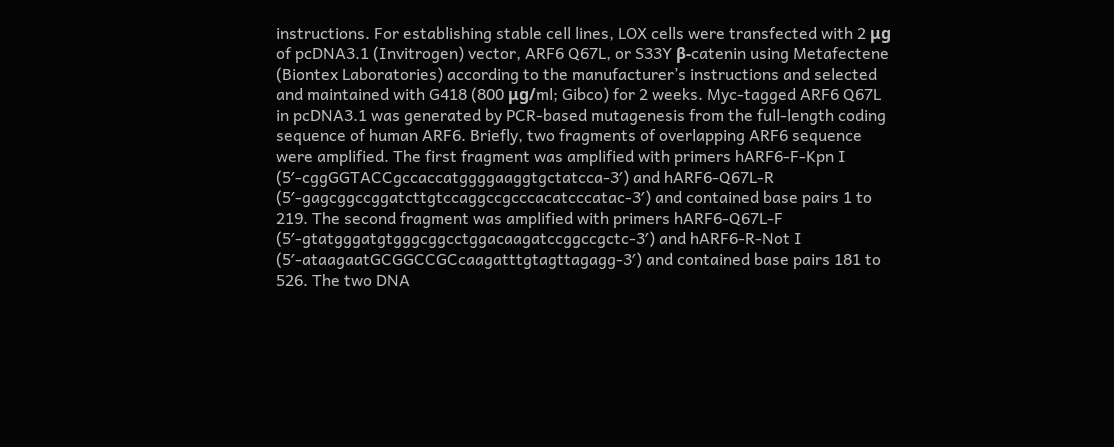instructions. For establishing stable cell lines, LOX cells were transfected with 2 μg of pcDNA3.1 (Invitrogen) vector, ARF6 Q67L, or S33Y β-catenin using Metafectene (Biontex Laboratories) according to the manufacturer’s instructions and selected and maintained with G418 (800 μg/ml; Gibco) for 2 weeks. Myc-tagged ARF6 Q67L in pcDNA3.1 was generated by PCR-based mutagenesis from the full-length coding sequence of human ARF6. Briefly, two fragments of overlapping ARF6 sequence were amplified. The first fragment was amplified with primers hARF6-F-Kpn I (5′-cggGGTACCgccaccatggggaaggtgctatcca-3′) and hARF6-Q67L-R (5′-gagcggccggatcttgtccaggccgcccacatcccatac-3′) and contained base pairs 1 to 219. The second fragment was amplified with primers hARF6-Q67L-F (5′-gtatgggatgtgggcggcctggacaagatccggccgctc-3′) and hARF6-R-Not I (5′-ataagaatGCGGCCGCcaagatttgtagttagagg-3′) and contained base pairs 181 to 526. The two DNA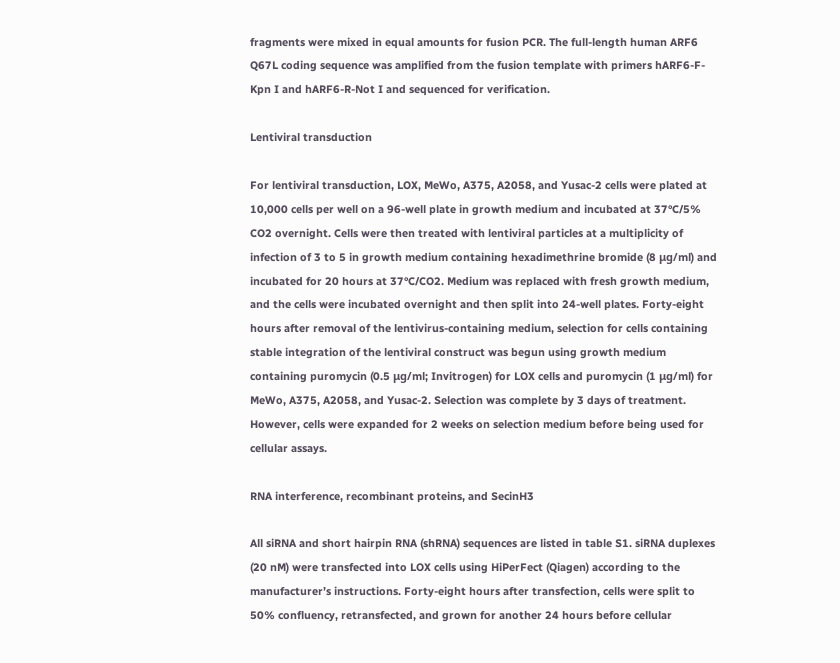fragments were mixed in equal amounts for fusion PCR. The full-length human ARF6 Q67L coding sequence was amplified from the fusion template with primers hARF6-F-Kpn I and hARF6-R-Not I and sequenced for verification.

Lentiviral transduction

For lentiviral transduction, LOX, MeWo, A375, A2058, and Yusac-2 cells were plated at 10,000 cells per well on a 96-well plate in growth medium and incubated at 37°C/5% CO2 overnight. Cells were then treated with lentiviral particles at a multiplicity of infection of 3 to 5 in growth medium containing hexadimethrine bromide (8 μg/ml) and incubated for 20 hours at 37°C/CO2. Medium was replaced with fresh growth medium, and the cells were incubated overnight and then split into 24-well plates. Forty-eight hours after removal of the lentivirus-containing medium, selection for cells containing stable integration of the lentiviral construct was begun using growth medium containing puromycin (0.5 μg/ml; Invitrogen) for LOX cells and puromycin (1 μg/ml) for MeWo, A375, A2058, and Yusac-2. Selection was complete by 3 days of treatment. However, cells were expanded for 2 weeks on selection medium before being used for cellular assays.

RNA interference, recombinant proteins, and SecinH3

All siRNA and short hairpin RNA (shRNA) sequences are listed in table S1. siRNA duplexes (20 nM) were transfected into LOX cells using HiPerFect (Qiagen) according to the manufacturer’s instructions. Forty-eight hours after transfection, cells were split to 50% confluency, retransfected, and grown for another 24 hours before cellular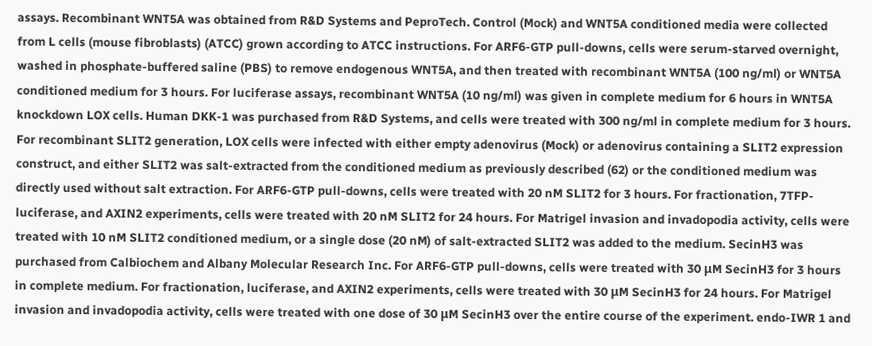assays. Recombinant WNT5A was obtained from R&D Systems and PeproTech. Control (Mock) and WNT5A conditioned media were collected from L cells (mouse fibroblasts) (ATCC) grown according to ATCC instructions. For ARF6-GTP pull-downs, cells were serum-starved overnight, washed in phosphate-buffered saline (PBS) to remove endogenous WNT5A, and then treated with recombinant WNT5A (100 ng/ml) or WNT5A conditioned medium for 3 hours. For luciferase assays, recombinant WNT5A (10 ng/ml) was given in complete medium for 6 hours in WNT5A knockdown LOX cells. Human DKK-1 was purchased from R&D Systems, and cells were treated with 300 ng/ml in complete medium for 3 hours. For recombinant SLIT2 generation, LOX cells were infected with either empty adenovirus (Mock) or adenovirus containing a SLIT2 expression construct, and either SLIT2 was salt-extracted from the conditioned medium as previously described (62) or the conditioned medium was directly used without salt extraction. For ARF6-GTP pull-downs, cells were treated with 20 nM SLIT2 for 3 hours. For fractionation, 7TFP-luciferase, and AXIN2 experiments, cells were treated with 20 nM SLIT2 for 24 hours. For Matrigel invasion and invadopodia activity, cells were treated with 10 nM SLIT2 conditioned medium, or a single dose (20 nM) of salt-extracted SLIT2 was added to the medium. SecinH3 was purchased from Calbiochem and Albany Molecular Research Inc. For ARF6-GTP pull-downs, cells were treated with 30 μM SecinH3 for 3 hours in complete medium. For fractionation, luciferase, and AXIN2 experiments, cells were treated with 30 μM SecinH3 for 24 hours. For Matrigel invasion and invadopodia activity, cells were treated with one dose of 30 μM SecinH3 over the entire course of the experiment. endo-IWR 1 and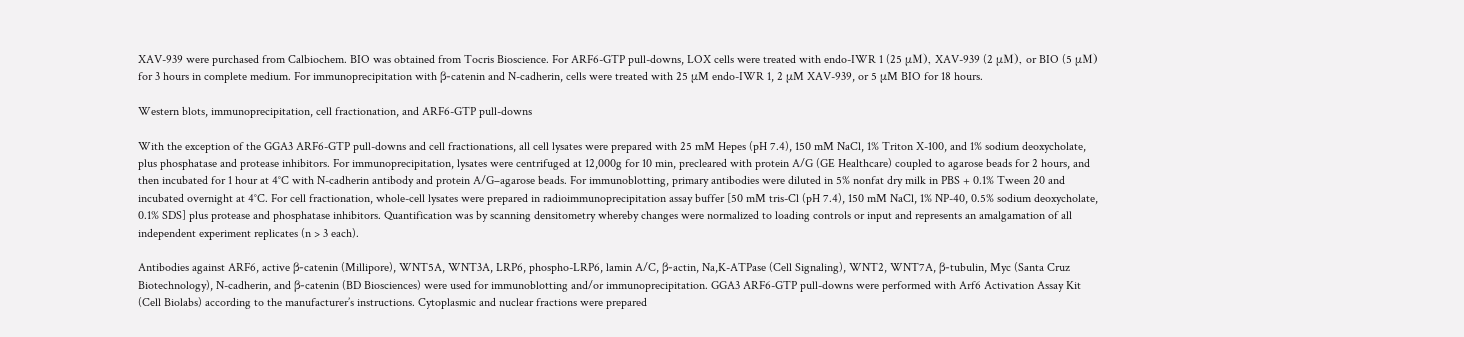XAV-939 were purchased from Calbiochem. BIO was obtained from Tocris Bioscience. For ARF6-GTP pull-downs, LOX cells were treated with endo-IWR 1 (25 μM), XAV-939 (2 μM), or BIO (5 μM) for 3 hours in complete medium. For immunoprecipitation with β-catenin and N-cadherin, cells were treated with 25 μM endo-IWR 1, 2 μM XAV-939, or 5 μM BIO for 18 hours.

Western blots, immunoprecipitation, cell fractionation, and ARF6-GTP pull-downs

With the exception of the GGA3 ARF6-GTP pull-downs and cell fractionations, all cell lysates were prepared with 25 mM Hepes (pH 7.4), 150 mM NaCl, 1% Triton X-100, and 1% sodium deoxycholate, plus phosphatase and protease inhibitors. For immunoprecipitation, lysates were centrifuged at 12,000g for 10 min, precleared with protein A/G (GE Healthcare) coupled to agarose beads for 2 hours, and then incubated for 1 hour at 4°C with N-cadherin antibody and protein A/G–agarose beads. For immunoblotting, primary antibodies were diluted in 5% nonfat dry milk in PBS + 0.1% Tween 20 and incubated overnight at 4°C. For cell fractionation, whole-cell lysates were prepared in radioimmunoprecipitation assay buffer [50 mM tris-Cl (pH 7.4), 150 mM NaCl, 1% NP-40, 0.5% sodium deoxycholate, 0.1% SDS] plus protease and phosphatase inhibitors. Quantification was by scanning densitometry whereby changes were normalized to loading controls or input and represents an amalgamation of all independent experiment replicates (n > 3 each).

Antibodies against ARF6, active β-catenin (Millipore), WNT5A, WNT3A, LRP6, phospho-LRP6, lamin A/C, β-actin, Na,K-ATPase (Cell Signaling), WNT2, WNT7A, β-tubulin, Myc (Santa Cruz Biotechnology), N-cadherin, and β-catenin (BD Biosciences) were used for immunoblotting and/or immunoprecipitation. GGA3 ARF6-GTP pull-downs were performed with Arf6 Activation Assay Kit (Cell Biolabs) according to the manufacturer’s instructions. Cytoplasmic and nuclear fractions were prepared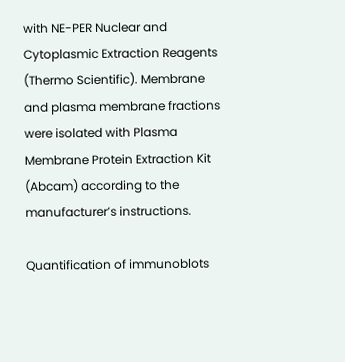with NE-PER Nuclear and Cytoplasmic Extraction Reagents (Thermo Scientific). Membrane and plasma membrane fractions were isolated with Plasma Membrane Protein Extraction Kit (Abcam) according to the manufacturer’s instructions.

Quantification of immunoblots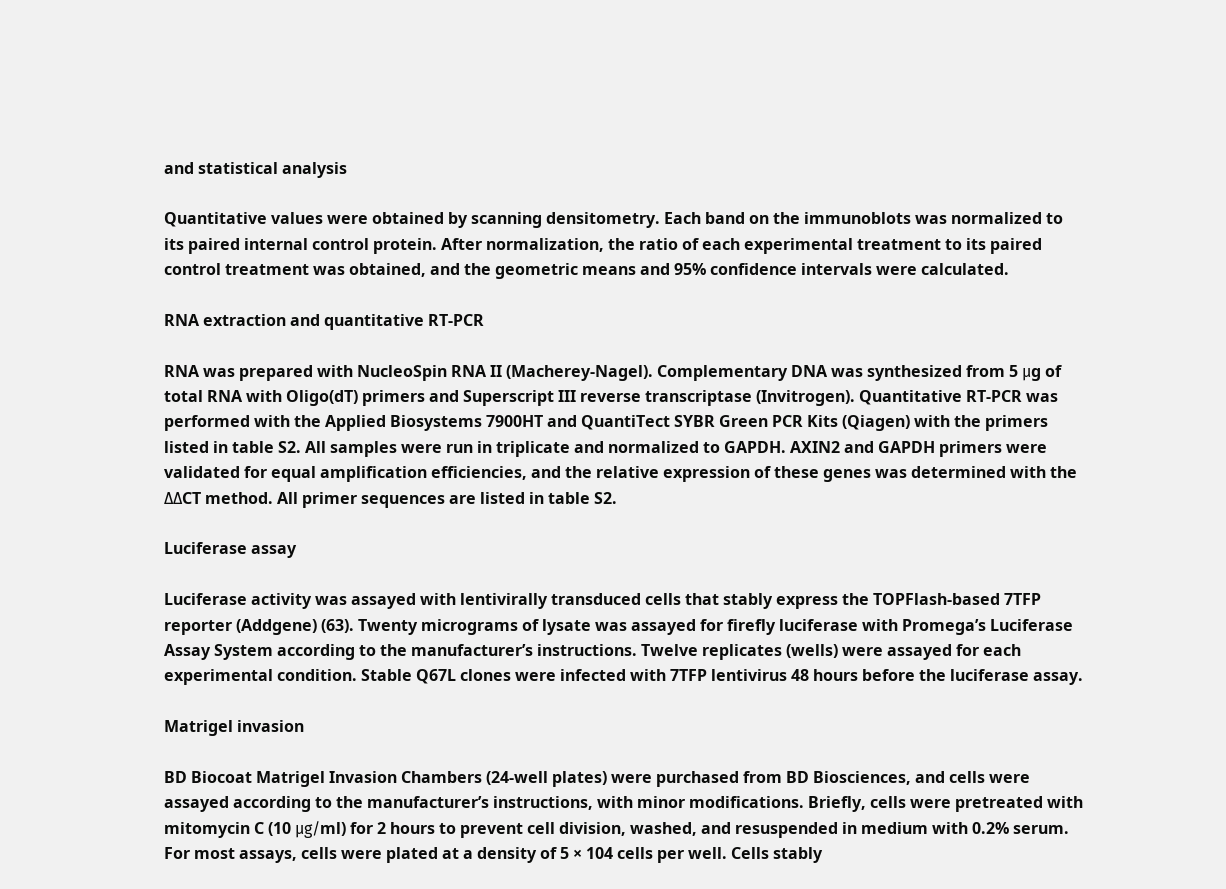and statistical analysis

Quantitative values were obtained by scanning densitometry. Each band on the immunoblots was normalized to its paired internal control protein. After normalization, the ratio of each experimental treatment to its paired control treatment was obtained, and the geometric means and 95% confidence intervals were calculated.

RNA extraction and quantitative RT-PCR

RNA was prepared with NucleoSpin RNA II (Macherey-Nagel). Complementary DNA was synthesized from 5 μg of total RNA with Oligo(dT) primers and Superscript III reverse transcriptase (Invitrogen). Quantitative RT-PCR was performed with the Applied Biosystems 7900HT and QuantiTect SYBR Green PCR Kits (Qiagen) with the primers listed in table S2. All samples were run in triplicate and normalized to GAPDH. AXIN2 and GAPDH primers were validated for equal amplification efficiencies, and the relative expression of these genes was determined with the ΔΔCT method. All primer sequences are listed in table S2.

Luciferase assay

Luciferase activity was assayed with lentivirally transduced cells that stably express the TOPFlash-based 7TFP reporter (Addgene) (63). Twenty micrograms of lysate was assayed for firefly luciferase with Promega’s Luciferase Assay System according to the manufacturer’s instructions. Twelve replicates (wells) were assayed for each experimental condition. Stable Q67L clones were infected with 7TFP lentivirus 48 hours before the luciferase assay.

Matrigel invasion

BD Biocoat Matrigel Invasion Chambers (24-well plates) were purchased from BD Biosciences, and cells were assayed according to the manufacturer’s instructions, with minor modifications. Briefly, cells were pretreated with mitomycin C (10 μg/ml) for 2 hours to prevent cell division, washed, and resuspended in medium with 0.2% serum. For most assays, cells were plated at a density of 5 × 104 cells per well. Cells stably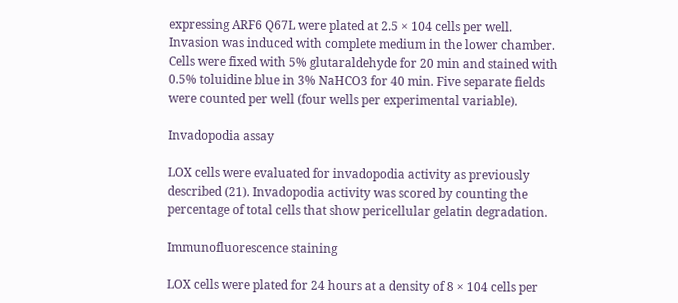expressing ARF6 Q67L were plated at 2.5 × 104 cells per well. Invasion was induced with complete medium in the lower chamber. Cells were fixed with 5% glutaraldehyde for 20 min and stained with 0.5% toluidine blue in 3% NaHCO3 for 40 min. Five separate fields were counted per well (four wells per experimental variable).

Invadopodia assay

LOX cells were evaluated for invadopodia activity as previously described (21). Invadopodia activity was scored by counting the percentage of total cells that show pericellular gelatin degradation.

Immunofluorescence staining

LOX cells were plated for 24 hours at a density of 8 × 104 cells per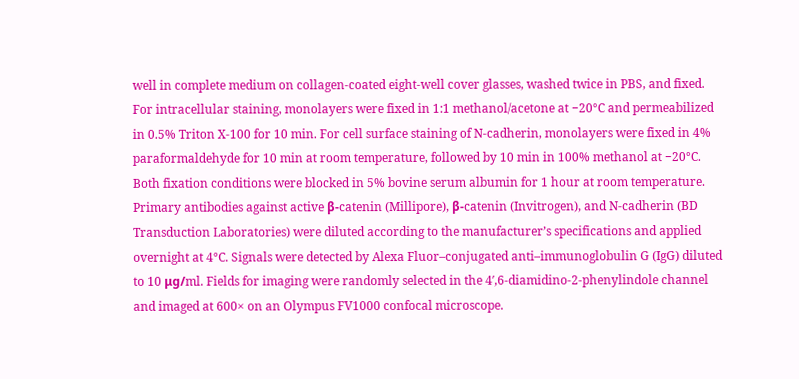well in complete medium on collagen-coated eight-well cover glasses, washed twice in PBS, and fixed. For intracellular staining, monolayers were fixed in 1:1 methanol/acetone at −20°C and permeabilized in 0.5% Triton X-100 for 10 min. For cell surface staining of N-cadherin, monolayers were fixed in 4% paraformaldehyde for 10 min at room temperature, followed by 10 min in 100% methanol at −20°C. Both fixation conditions were blocked in 5% bovine serum albumin for 1 hour at room temperature. Primary antibodies against active β-catenin (Millipore), β-catenin (Invitrogen), and N-cadherin (BD Transduction Laboratories) were diluted according to the manufacturer’s specifications and applied overnight at 4°C. Signals were detected by Alexa Fluor–conjugated anti–immunoglobulin G (IgG) diluted to 10 μg/ml. Fields for imaging were randomly selected in the 4′,6-diamidino-2-phenylindole channel and imaged at 600× on an Olympus FV1000 confocal microscope.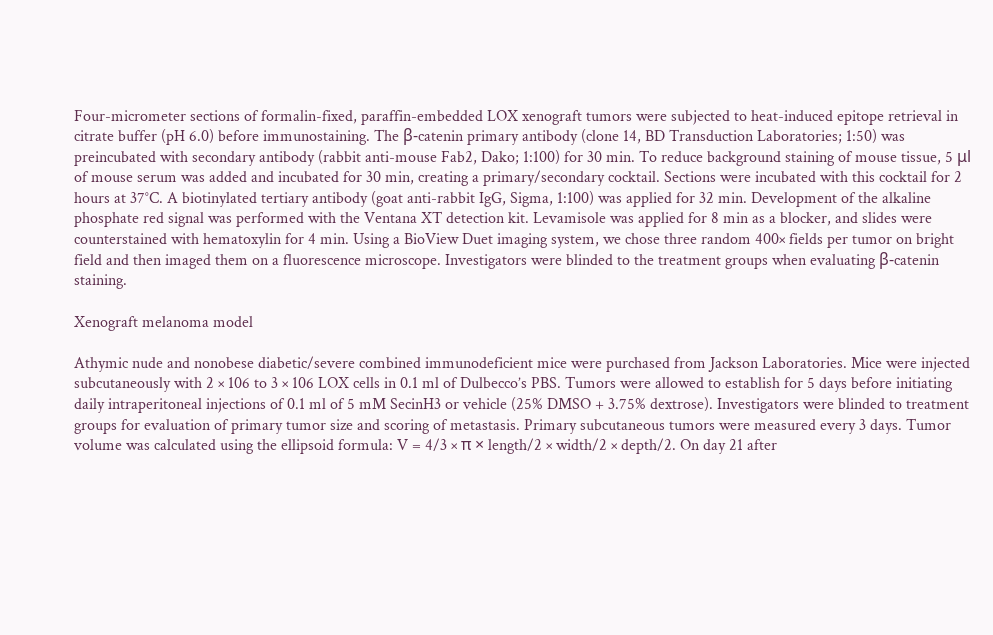Four-micrometer sections of formalin-fixed, paraffin-embedded LOX xenograft tumors were subjected to heat-induced epitope retrieval in citrate buffer (pH 6.0) before immunostaining. The β-catenin primary antibody (clone 14, BD Transduction Laboratories; 1:50) was preincubated with secondary antibody (rabbit anti-mouse Fab2, Dako; 1:100) for 30 min. To reduce background staining of mouse tissue, 5 μl of mouse serum was added and incubated for 30 min, creating a primary/secondary cocktail. Sections were incubated with this cocktail for 2 hours at 37°C. A biotinylated tertiary antibody (goat anti-rabbit IgG, Sigma, 1:100) was applied for 32 min. Development of the alkaline phosphate red signal was performed with the Ventana XT detection kit. Levamisole was applied for 8 min as a blocker, and slides were counterstained with hematoxylin for 4 min. Using a BioView Duet imaging system, we chose three random 400× fields per tumor on bright field and then imaged them on a fluorescence microscope. Investigators were blinded to the treatment groups when evaluating β-catenin staining.

Xenograft melanoma model

Athymic nude and nonobese diabetic/severe combined immunodeficient mice were purchased from Jackson Laboratories. Mice were injected subcutaneously with 2 × 106 to 3 × 106 LOX cells in 0.1 ml of Dulbecco’s PBS. Tumors were allowed to establish for 5 days before initiating daily intraperitoneal injections of 0.1 ml of 5 mM SecinH3 or vehicle (25% DMSO + 3.75% dextrose). Investigators were blinded to treatment groups for evaluation of primary tumor size and scoring of metastasis. Primary subcutaneous tumors were measured every 3 days. Tumor volume was calculated using the ellipsoid formula: V = 4/3 × π × length/2 × width/2 × depth/2. On day 21 after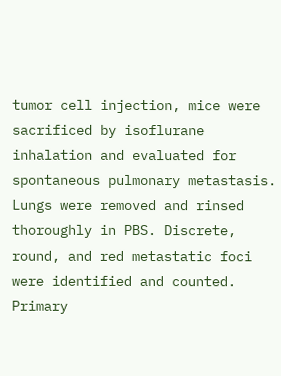tumor cell injection, mice were sacrificed by isoflurane inhalation and evaluated for spontaneous pulmonary metastasis. Lungs were removed and rinsed thoroughly in PBS. Discrete, round, and red metastatic foci were identified and counted. Primary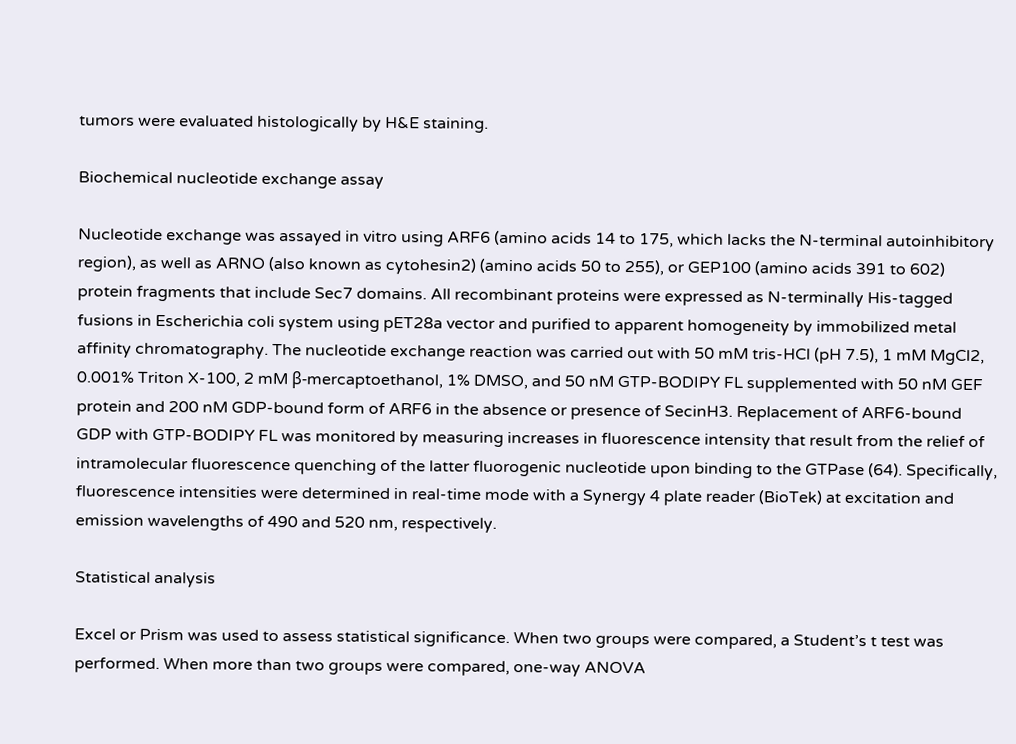tumors were evaluated histologically by H&E staining.

Biochemical nucleotide exchange assay

Nucleotide exchange was assayed in vitro using ARF6 (amino acids 14 to 175, which lacks the N-terminal autoinhibitory region), as well as ARNO (also known as cytohesin2) (amino acids 50 to 255), or GEP100 (amino acids 391 to 602) protein fragments that include Sec7 domains. All recombinant proteins were expressed as N-terminally His-tagged fusions in Escherichia coli system using pET28a vector and purified to apparent homogeneity by immobilized metal affinity chromatography. The nucleotide exchange reaction was carried out with 50 mM tris-HCl (pH 7.5), 1 mM MgCl2, 0.001% Triton X-100, 2 mM β-mercaptoethanol, 1% DMSO, and 50 nM GTP-BODIPY FL supplemented with 50 nM GEF protein and 200 nM GDP-bound form of ARF6 in the absence or presence of SecinH3. Replacement of ARF6-bound GDP with GTP-BODIPY FL was monitored by measuring increases in fluorescence intensity that result from the relief of intramolecular fluorescence quenching of the latter fluorogenic nucleotide upon binding to the GTPase (64). Specifically, fluorescence intensities were determined in real-time mode with a Synergy 4 plate reader (BioTek) at excitation and emission wavelengths of 490 and 520 nm, respectively.

Statistical analysis

Excel or Prism was used to assess statistical significance. When two groups were compared, a Student’s t test was performed. When more than two groups were compared, one-way ANOVA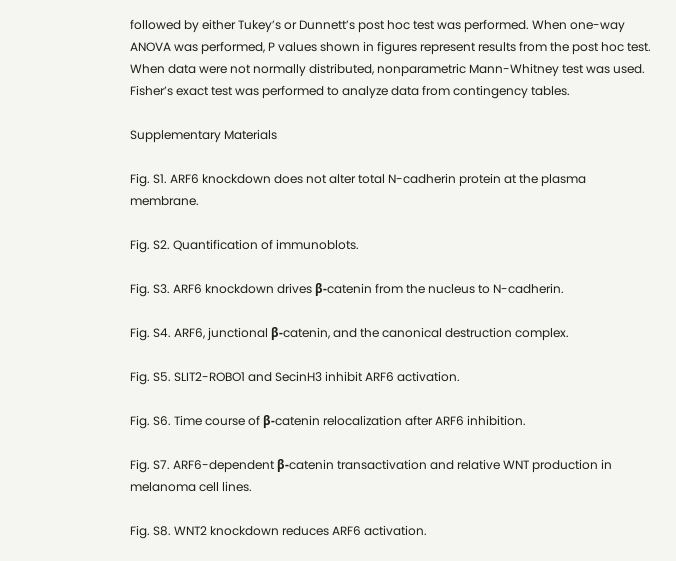followed by either Tukey’s or Dunnett’s post hoc test was performed. When one-way ANOVA was performed, P values shown in figures represent results from the post hoc test. When data were not normally distributed, nonparametric Mann-Whitney test was used. Fisher’s exact test was performed to analyze data from contingency tables.

Supplementary Materials

Fig. S1. ARF6 knockdown does not alter total N-cadherin protein at the plasma membrane.

Fig. S2. Quantification of immunoblots.

Fig. S3. ARF6 knockdown drives β-catenin from the nucleus to N-cadherin.

Fig. S4. ARF6, junctional β-catenin, and the canonical destruction complex.

Fig. S5. SLIT2-ROBO1 and SecinH3 inhibit ARF6 activation.

Fig. S6. Time course of β-catenin relocalization after ARF6 inhibition.

Fig. S7. ARF6-dependent β-catenin transactivation and relative WNT production in melanoma cell lines.

Fig. S8. WNT2 knockdown reduces ARF6 activation.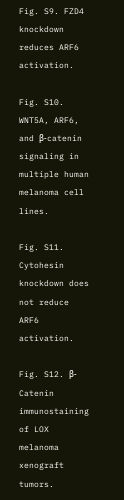Fig. S9. FZD4 knockdown reduces ARF6 activation.

Fig. S10. WNT5A, ARF6, and β-catenin signaling in multiple human melanoma cell lines.

Fig. S11. Cytohesin knockdown does not reduce ARF6 activation.

Fig. S12. β-Catenin immunostaining of LOX melanoma xenograft tumors.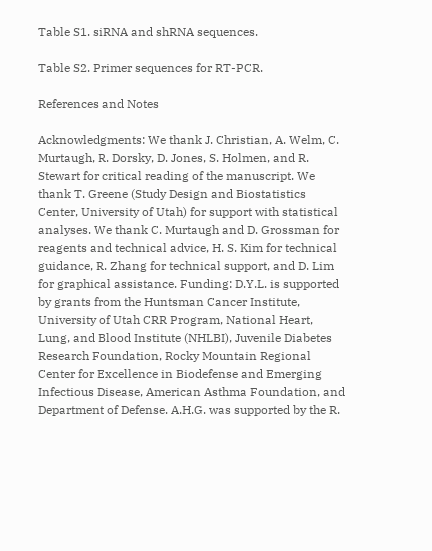Table S1. siRNA and shRNA sequences.

Table S2. Primer sequences for RT-PCR.

References and Notes

Acknowledgments: We thank J. Christian, A. Welm, C. Murtaugh, R. Dorsky, D. Jones, S. Holmen, and R. Stewart for critical reading of the manuscript. We thank T. Greene (Study Design and Biostatistics Center, University of Utah) for support with statistical analyses. We thank C. Murtaugh and D. Grossman for reagents and technical advice, H. S. Kim for technical guidance, R. Zhang for technical support, and D. Lim for graphical assistance. Funding: D.Y.L. is supported by grants from the Huntsman Cancer Institute, University of Utah CRR Program, National Heart, Lung, and Blood Institute (NHLBI), Juvenile Diabetes Research Foundation, Rocky Mountain Regional Center for Excellence in Biodefense and Emerging Infectious Disease, American Asthma Foundation, and Department of Defense. A.H.G. was supported by the R.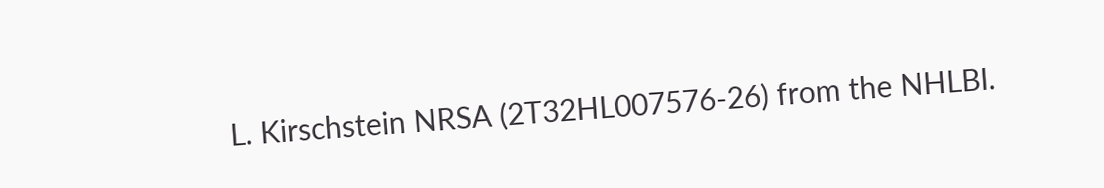L. Kirschstein NRSA (2T32HL007576-26) from the NHLBI.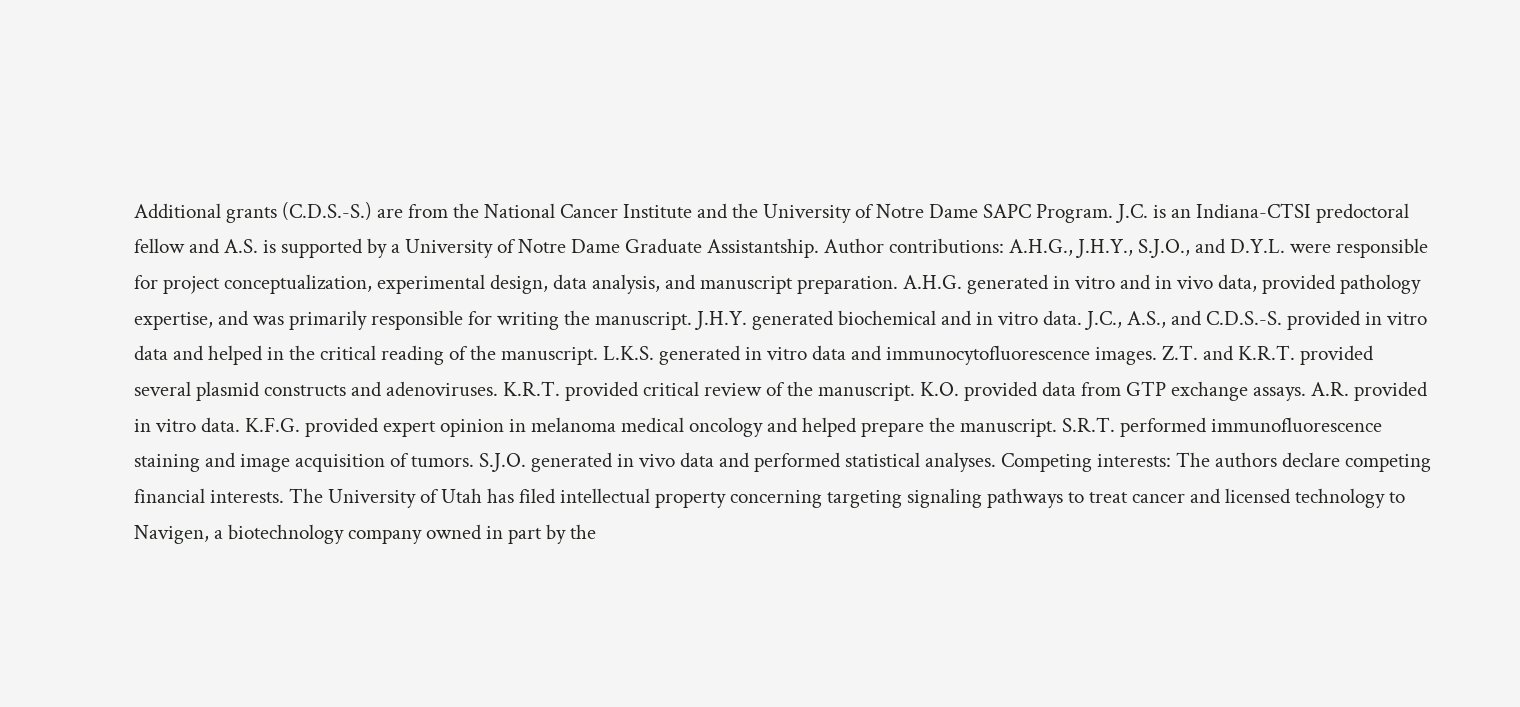Additional grants (C.D.S.-S.) are from the National Cancer Institute and the University of Notre Dame SAPC Program. J.C. is an Indiana-CTSI predoctoral fellow and A.S. is supported by a University of Notre Dame Graduate Assistantship. Author contributions: A.H.G., J.H.Y., S.J.O., and D.Y.L. were responsible for project conceptualization, experimental design, data analysis, and manuscript preparation. A.H.G. generated in vitro and in vivo data, provided pathology expertise, and was primarily responsible for writing the manuscript. J.H.Y. generated biochemical and in vitro data. J.C., A.S., and C.D.S.-S. provided in vitro data and helped in the critical reading of the manuscript. L.K.S. generated in vitro data and immunocytofluorescence images. Z.T. and K.R.T. provided several plasmid constructs and adenoviruses. K.R.T. provided critical review of the manuscript. K.O. provided data from GTP exchange assays. A.R. provided in vitro data. K.F.G. provided expert opinion in melanoma medical oncology and helped prepare the manuscript. S.R.T. performed immunofluorescence staining and image acquisition of tumors. S.J.O. generated in vivo data and performed statistical analyses. Competing interests: The authors declare competing financial interests. The University of Utah has filed intellectual property concerning targeting signaling pathways to treat cancer and licensed technology to Navigen, a biotechnology company owned in part by the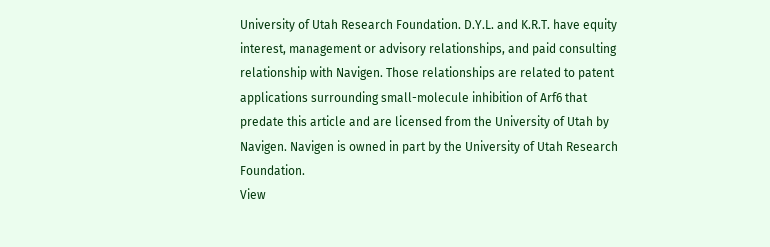University of Utah Research Foundation. D.Y.L. and K.R.T. have equity interest, management or advisory relationships, and paid consulting relationship with Navigen. Those relationships are related to patent applications surrounding small-molecule inhibition of Arf6 that predate this article and are licensed from the University of Utah by Navigen. Navigen is owned in part by the University of Utah Research Foundation.
View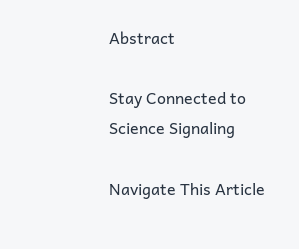Abstract

Stay Connected to Science Signaling

Navigate This Article